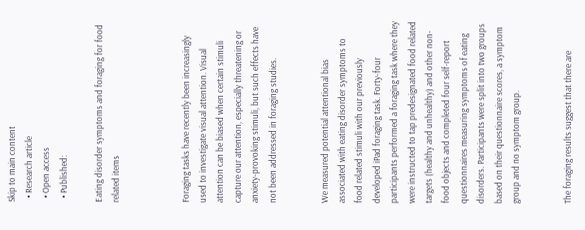Skip to main content
  • Research article
  • Open access
  • Published:

Eating disorder symptoms and foraging for food related items



Foraging tasks have recently been increasingly used to investigate visual attention. Visual attention can be biased when certain stimuli capture our attention, especially threatening or anxiety-provoking stimuli, but such effects have not been addressed in foraging studies.


We measured potential attentional bias associated with eating disorder symptoms to food related stimuli with our previously developed iPad foraging task. Forty-four participants performed a foraging task where they were instructed to tap predesignated food related targets (healthy and unhealthy) and other non-food objects and completed four self-report questionnaires measuring symptoms of eating disorders. Participants were split into two groups based on their questionnaire scores, a symptom group and no symptom group.


The foraging results suggest that there are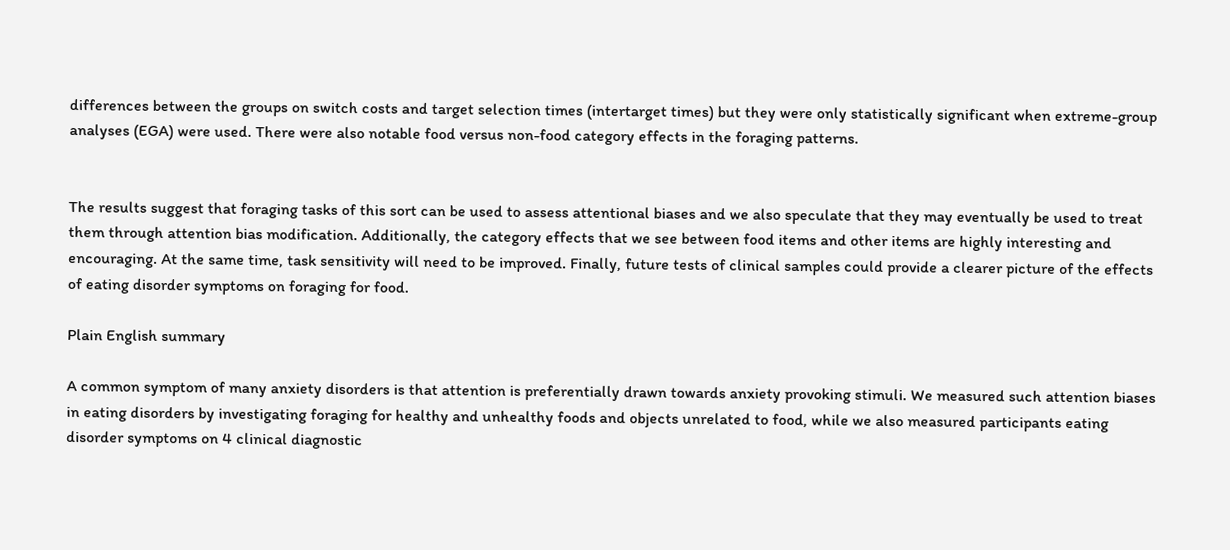differences between the groups on switch costs and target selection times (intertarget times) but they were only statistically significant when extreme-group analyses (EGA) were used. There were also notable food versus non-food category effects in the foraging patterns.


The results suggest that foraging tasks of this sort can be used to assess attentional biases and we also speculate that they may eventually be used to treat them through attention bias modification. Additionally, the category effects that we see between food items and other items are highly interesting and encouraging. At the same time, task sensitivity will need to be improved. Finally, future tests of clinical samples could provide a clearer picture of the effects of eating disorder symptoms on foraging for food.

Plain English summary

A common symptom of many anxiety disorders is that attention is preferentially drawn towards anxiety provoking stimuli. We measured such attention biases in eating disorders by investigating foraging for healthy and unhealthy foods and objects unrelated to food, while we also measured participants eating disorder symptoms on 4 clinical diagnostic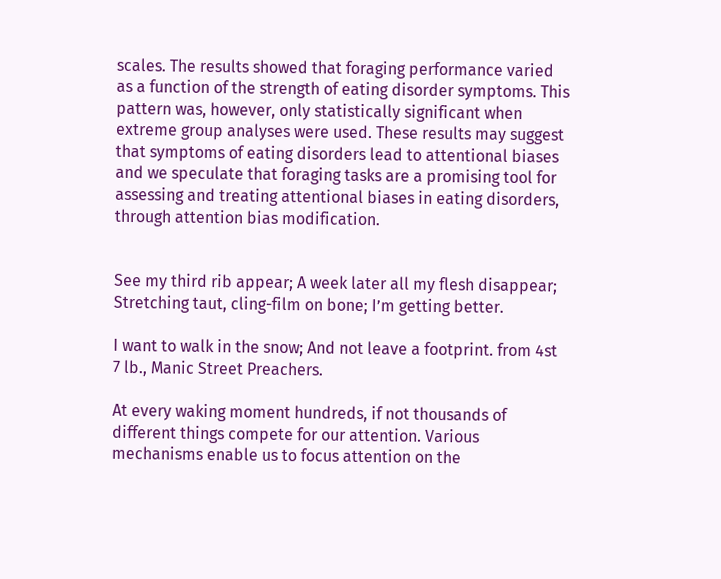scales. The results showed that foraging performance varied as a function of the strength of eating disorder symptoms. This pattern was, however, only statistically significant when extreme group analyses were used. These results may suggest that symptoms of eating disorders lead to attentional biases and we speculate that foraging tasks are a promising tool for assessing and treating attentional biases in eating disorders, through attention bias modification.


See my third rib appear; A week later all my flesh disappear; Stretching taut, cling-film on bone; I’m getting better.

I want to walk in the snow; And not leave a footprint. from 4st 7 lb., Manic Street Preachers.

At every waking moment hundreds, if not thousands of different things compete for our attention. Various mechanisms enable us to focus attention on the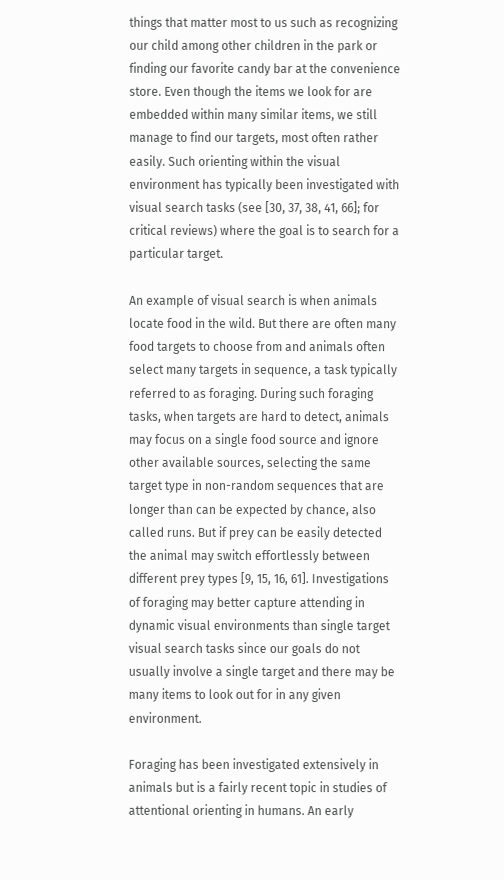things that matter most to us such as recognizing our child among other children in the park or finding our favorite candy bar at the convenience store. Even though the items we look for are embedded within many similar items, we still manage to find our targets, most often rather easily. Such orienting within the visual environment has typically been investigated with visual search tasks (see [30, 37, 38, 41, 66]; for critical reviews) where the goal is to search for a particular target.

An example of visual search is when animals locate food in the wild. But there are often many food targets to choose from and animals often select many targets in sequence, a task typically referred to as foraging. During such foraging tasks, when targets are hard to detect, animals may focus on a single food source and ignore other available sources, selecting the same target type in non-random sequences that are longer than can be expected by chance, also called runs. But if prey can be easily detected the animal may switch effortlessly between different prey types [9, 15, 16, 61]. Investigations of foraging may better capture attending in dynamic visual environments than single target visual search tasks since our goals do not usually involve a single target and there may be many items to look out for in any given environment.

Foraging has been investigated extensively in animals but is a fairly recent topic in studies of attentional orienting in humans. An early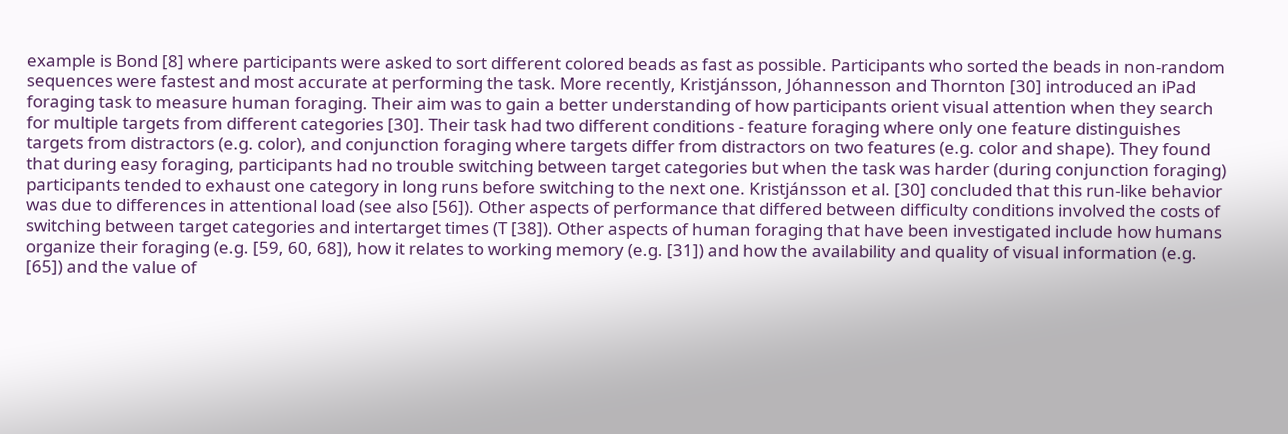example is Bond [8] where participants were asked to sort different colored beads as fast as possible. Participants who sorted the beads in non-random sequences were fastest and most accurate at performing the task. More recently, Kristjánsson, Jóhannesson and Thornton [30] introduced an iPad foraging task to measure human foraging. Their aim was to gain a better understanding of how participants orient visual attention when they search for multiple targets from different categories [30]. Their task had two different conditions - feature foraging where only one feature distinguishes targets from distractors (e.g. color), and conjunction foraging where targets differ from distractors on two features (e.g. color and shape). They found that during easy foraging, participants had no trouble switching between target categories but when the task was harder (during conjunction foraging) participants tended to exhaust one category in long runs before switching to the next one. Kristjánsson et al. [30] concluded that this run-like behavior was due to differences in attentional load (see also [56]). Other aspects of performance that differed between difficulty conditions involved the costs of switching between target categories and intertarget times (T [38]). Other aspects of human foraging that have been investigated include how humans organize their foraging (e.g. [59, 60, 68]), how it relates to working memory (e.g. [31]) and how the availability and quality of visual information (e.g. [65]) and the value of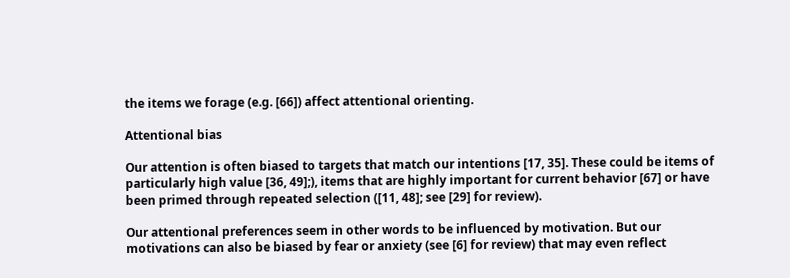the items we forage (e.g. [66]) affect attentional orienting.

Attentional bias

Our attention is often biased to targets that match our intentions [17, 35]. These could be items of particularly high value [36, 49];), items that are highly important for current behavior [67] or have been primed through repeated selection ([11, 48]; see [29] for review).

Our attentional preferences seem in other words to be influenced by motivation. But our motivations can also be biased by fear or anxiety (see [6] for review) that may even reflect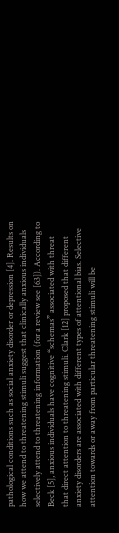pathological conditions such as social anxiety disorder or depression [4]. Results on how we attend to threatening stimuli suggest that clinically anxious individuals selectively attend to threatening information (for a review see [63]). According to Beck [5], anxious individuals have cognitive “schemas” associated with threat that direct attention to threatening stimuli. Clark [12] proposed that different anxiety disorders are associated with different types of attentional bias. Selective attention towards or away from particular threatening stimuli will be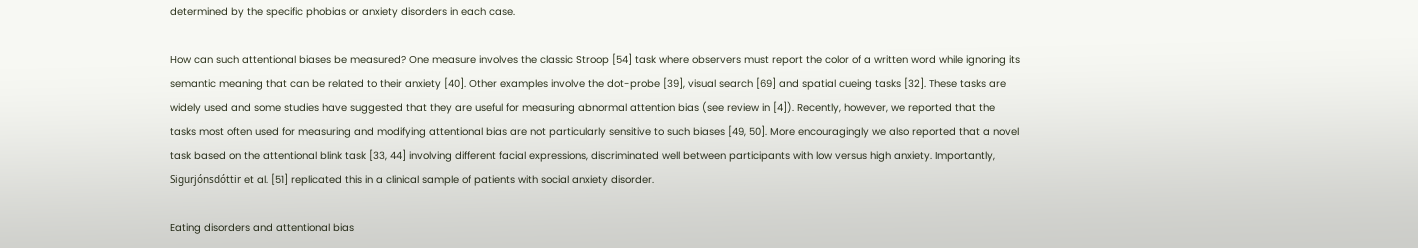determined by the specific phobias or anxiety disorders in each case.

How can such attentional biases be measured? One measure involves the classic Stroop [54] task where observers must report the color of a written word while ignoring its semantic meaning that can be related to their anxiety [40]. Other examples involve the dot-probe [39], visual search [69] and spatial cueing tasks [32]. These tasks are widely used and some studies have suggested that they are useful for measuring abnormal attention bias (see review in [4]). Recently, however, we reported that the tasks most often used for measuring and modifying attentional bias are not particularly sensitive to such biases [49, 50]. More encouragingly we also reported that a novel task based on the attentional blink task [33, 44] involving different facial expressions, discriminated well between participants with low versus high anxiety. Importantly, Sigurjónsdóttir et al. [51] replicated this in a clinical sample of patients with social anxiety disorder.

Eating disorders and attentional bias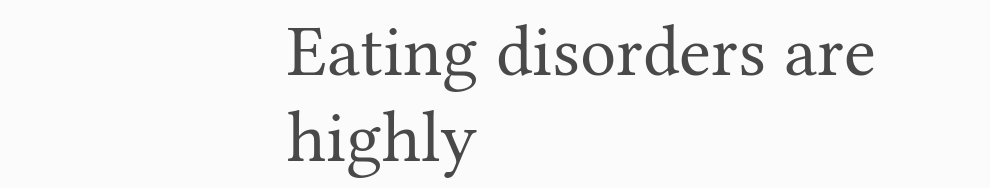Eating disorders are highly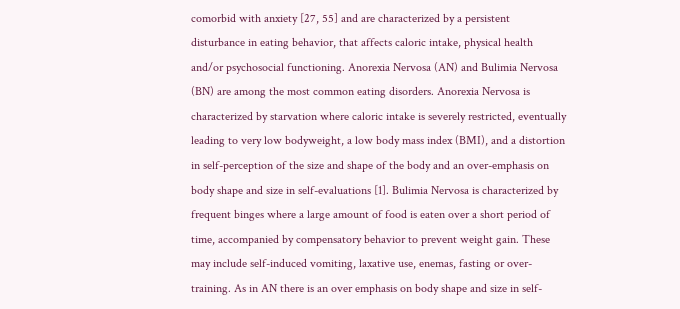comorbid with anxiety [27, 55] and are characterized by a persistent disturbance in eating behavior, that affects caloric intake, physical health and/or psychosocial functioning. Anorexia Nervosa (AN) and Bulimia Nervosa (BN) are among the most common eating disorders. Anorexia Nervosa is characterized by starvation where caloric intake is severely restricted, eventually leading to very low bodyweight, a low body mass index (BMI), and a distortion in self-perception of the size and shape of the body and an over-emphasis on body shape and size in self-evaluations [1]. Bulimia Nervosa is characterized by frequent binges where a large amount of food is eaten over a short period of time, accompanied by compensatory behavior to prevent weight gain. These may include self-induced vomiting, laxative use, enemas, fasting or over-training. As in AN there is an over emphasis on body shape and size in self-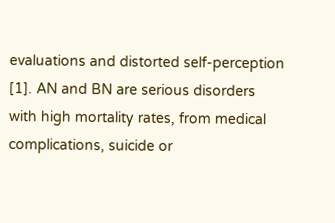evaluations and distorted self-perception [1]. AN and BN are serious disorders with high mortality rates, from medical complications, suicide or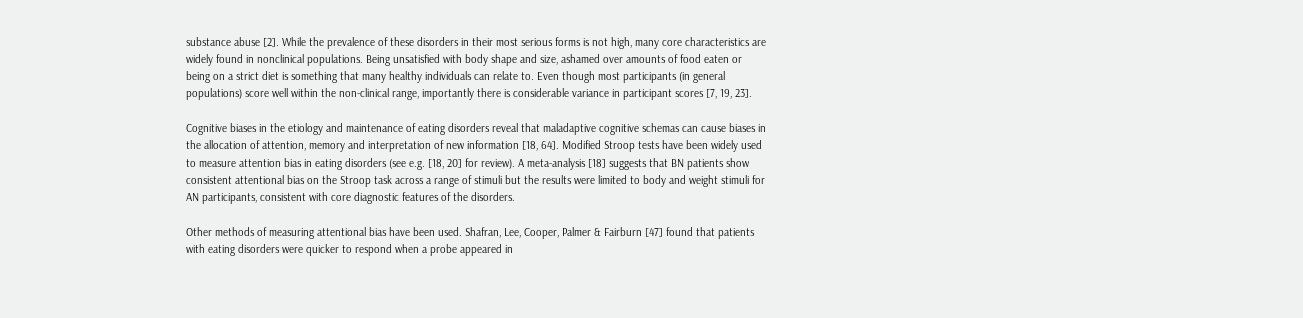substance abuse [2]. While the prevalence of these disorders in their most serious forms is not high, many core characteristics are widely found in nonclinical populations. Being unsatisfied with body shape and size, ashamed over amounts of food eaten or being on a strict diet is something that many healthy individuals can relate to. Even though most participants (in general populations) score well within the non-clinical range, importantly there is considerable variance in participant scores [7, 19, 23].

Cognitive biases in the etiology and maintenance of eating disorders reveal that maladaptive cognitive schemas can cause biases in the allocation of attention, memory and interpretation of new information [18, 64]. Modified Stroop tests have been widely used to measure attention bias in eating disorders (see e.g. [18, 20] for review). A meta-analysis [18] suggests that BN patients show consistent attentional bias on the Stroop task across a range of stimuli but the results were limited to body and weight stimuli for AN participants, consistent with core diagnostic features of the disorders.

Other methods of measuring attentional bias have been used. Shafran, Lee, Cooper, Palmer & Fairburn [47] found that patients with eating disorders were quicker to respond when a probe appeared in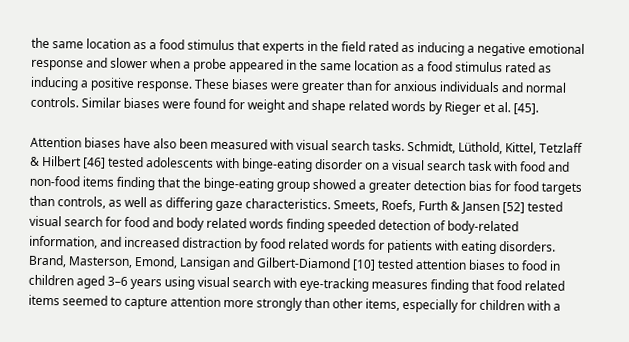the same location as a food stimulus that experts in the field rated as inducing a negative emotional response and slower when a probe appeared in the same location as a food stimulus rated as inducing a positive response. These biases were greater than for anxious individuals and normal controls. Similar biases were found for weight and shape related words by Rieger et al. [45].

Attention biases have also been measured with visual search tasks. Schmidt, Lüthold, Kittel, Tetzlaff & Hilbert [46] tested adolescents with binge-eating disorder on a visual search task with food and non-food items finding that the binge-eating group showed a greater detection bias for food targets than controls, as well as differing gaze characteristics. Smeets, Roefs, Furth & Jansen [52] tested visual search for food and body related words finding speeded detection of body-related information, and increased distraction by food related words for patients with eating disorders. Brand, Masterson, Emond, Lansigan and Gilbert-Diamond [10] tested attention biases to food in children aged 3–6 years using visual search with eye-tracking measures finding that food related items seemed to capture attention more strongly than other items, especially for children with a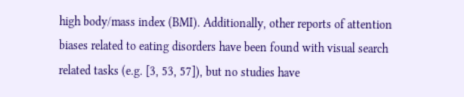high body/mass index (BMI). Additionally, other reports of attention biases related to eating disorders have been found with visual search related tasks (e.g. [3, 53, 57]), but no studies have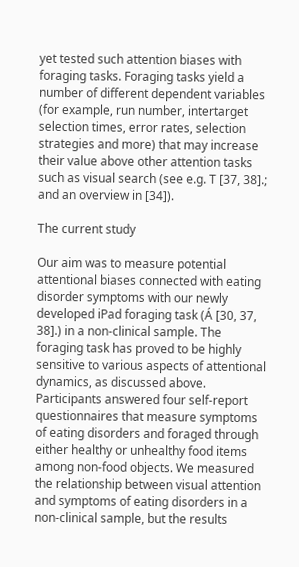yet tested such attention biases with foraging tasks. Foraging tasks yield a number of different dependent variables (for example, run number, intertarget selection times, error rates, selection strategies and more) that may increase their value above other attention tasks such as visual search (see e.g. T [37, 38].; and an overview in [34]).

The current study

Our aim was to measure potential attentional biases connected with eating disorder symptoms with our newly developed iPad foraging task (Á [30, 37, 38].) in a non-clinical sample. The foraging task has proved to be highly sensitive to various aspects of attentional dynamics, as discussed above. Participants answered four self-report questionnaires that measure symptoms of eating disorders and foraged through either healthy or unhealthy food items among non-food objects. We measured the relationship between visual attention and symptoms of eating disorders in a non-clinical sample, but the results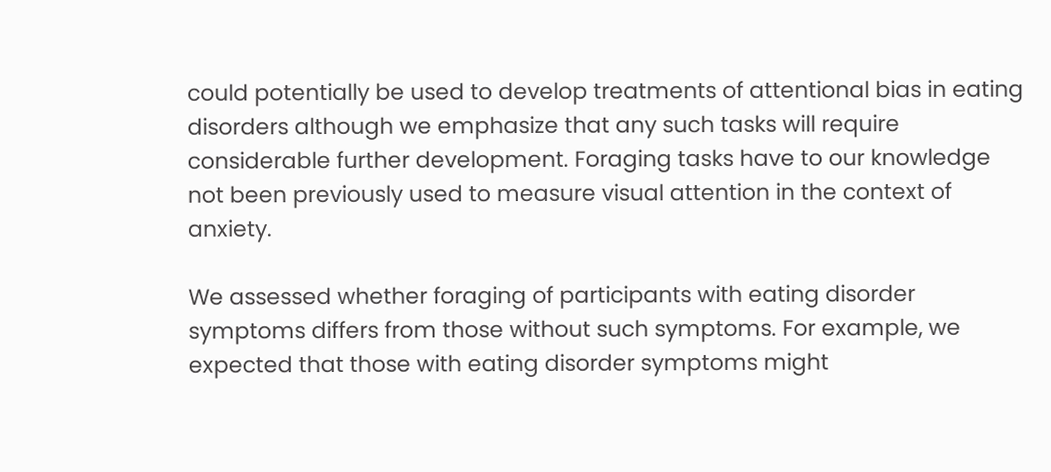could potentially be used to develop treatments of attentional bias in eating disorders although we emphasize that any such tasks will require considerable further development. Foraging tasks have to our knowledge not been previously used to measure visual attention in the context of anxiety.

We assessed whether foraging of participants with eating disorder symptoms differs from those without such symptoms. For example, we expected that those with eating disorder symptoms might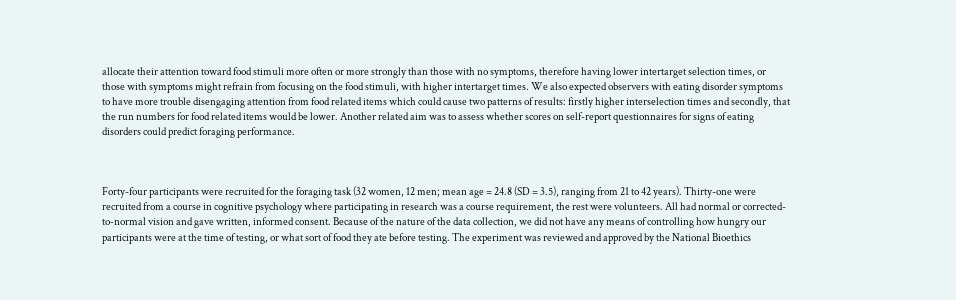allocate their attention toward food stimuli more often or more strongly than those with no symptoms, therefore having lower intertarget selection times, or those with symptoms might refrain from focusing on the food stimuli, with higher intertarget times. We also expected observers with eating disorder symptoms to have more trouble disengaging attention from food related items which could cause two patterns of results: firstly higher interselection times and secondly, that the run numbers for food related items would be lower. Another related aim was to assess whether scores on self-report questionnaires for signs of eating disorders could predict foraging performance.



Forty-four participants were recruited for the foraging task (32 women, 12 men; mean age = 24.8 (SD = 3.5), ranging from 21 to 42 years). Thirty-one were recruited from a course in cognitive psychology where participating in research was a course requirement, the rest were volunteers. All had normal or corrected-to-normal vision and gave written, informed consent. Because of the nature of the data collection, we did not have any means of controlling how hungry our participants were at the time of testing, or what sort of food they ate before testing. The experiment was reviewed and approved by the National Bioethics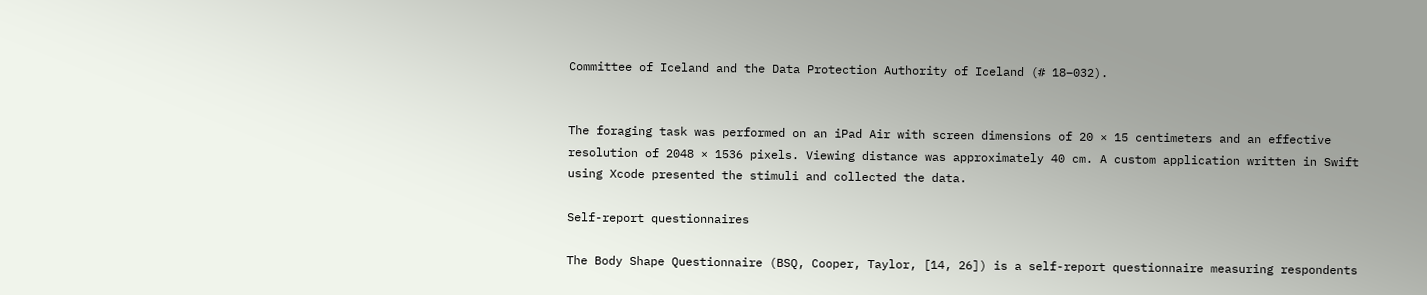Committee of Iceland and the Data Protection Authority of Iceland (# 18–032).


The foraging task was performed on an iPad Air with screen dimensions of 20 × 15 centimeters and an effective resolution of 2048 × 1536 pixels. Viewing distance was approximately 40 cm. A custom application written in Swift using Xcode presented the stimuli and collected the data.

Self-report questionnaires

The Body Shape Questionnaire (BSQ, Cooper, Taylor, [14, 26]) is a self-report questionnaire measuring respondents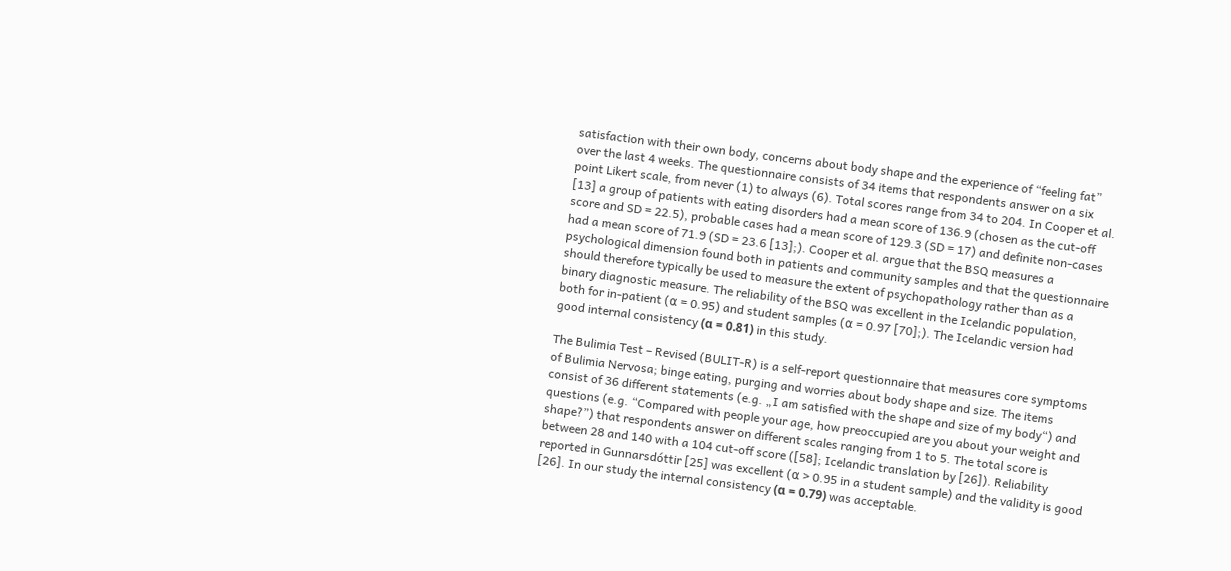satisfaction with their own body, concerns about body shape and the experience of “feeling fat” over the last 4 weeks. The questionnaire consists of 34 items that respondents answer on a six point Likert scale, from never (1) to always (6). Total scores range from 34 to 204. In Cooper et al. [13] a group of patients with eating disorders had a mean score of 136.9 (chosen as the cut-off score and SD = 22.5), probable cases had a mean score of 129.3 (SD = 17) and definite non-cases had a mean score of 71.9 (SD = 23.6 [13];). Cooper et al. argue that the BSQ measures a psychological dimension found both in patients and community samples and that the questionnaire should therefore typically be used to measure the extent of psychopathology rather than as a binary diagnostic measure. The reliability of the BSQ was excellent in the Icelandic population, both for in-patient (⍺ = 0.95) and student samples (⍺ = 0.97 [70];). The Icelandic version had good internal consistency (α = 0.81) in this study.

The Bulimia Test – Revised (BULIT-R) is a self-report questionnaire that measures core symptoms of Bulimia Nervosa; binge eating, purging and worries about body shape and size. The items consist of 36 different statements (e.g. „I am satisfied with the shape and size of my body“) and questions (e.g. “Compared with people your age, how preoccupied are you about your weight and shape?”) that respondents answer on different scales ranging from 1 to 5. The total score is between 28 and 140 with a 104 cut-off score ([58]; Icelandic translation by [26]). Reliability reported in Gunnarsdóttir [25] was excellent (⍺ > 0.95 in a student sample) and the validity is good [26]. In our study the internal consistency (α = 0.79) was acceptable.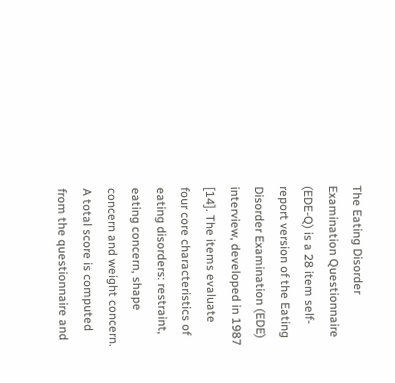The Eating Disorder Examination Questionnaire (EDE-Q) is a 28 item self-report version of the Eating Disorder Examination (EDE) interview, developed in 1987 [14]. The items evaluate four core characteristics of eating disorders: restraint, eating concern, shape concern and weight concern. A total score is computed from the questionnaire and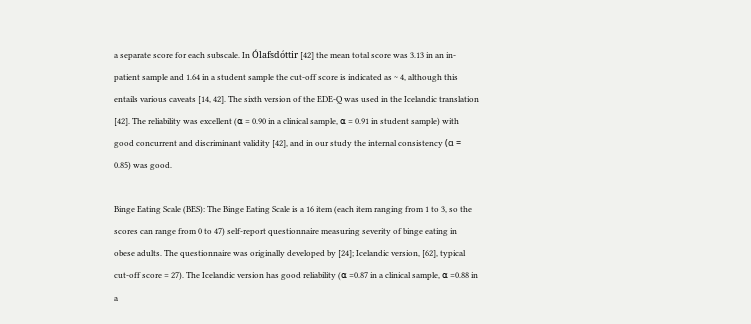a separate score for each subscale. In Ólafsdóttir [42] the mean total score was 3.13 in an in-patient sample and 1.64 in a student sample the cut-off score is indicated as ~ 4, although this entails various caveats [14, 42]. The sixth version of the EDE-Q was used in the Icelandic translation [42]. The reliability was excellent (⍺ = 0.90 in a clinical sample, ⍺ = 0.91 in student sample) with good concurrent and discriminant validity [42], and in our study the internal consistency (α = 0.85) was good.

Binge Eating Scale (BES): The Binge Eating Scale is a 16 item (each item ranging from 1 to 3, so the scores can range from 0 to 47) self-report questionnaire measuring severity of binge eating in obese adults. The questionnaire was originally developed by [24]; Icelandic version, [62], typical cut-off score = 27). The Icelandic version has good reliability (⍺ =0.87 in a clinical sample, ⍺ =0.88 in a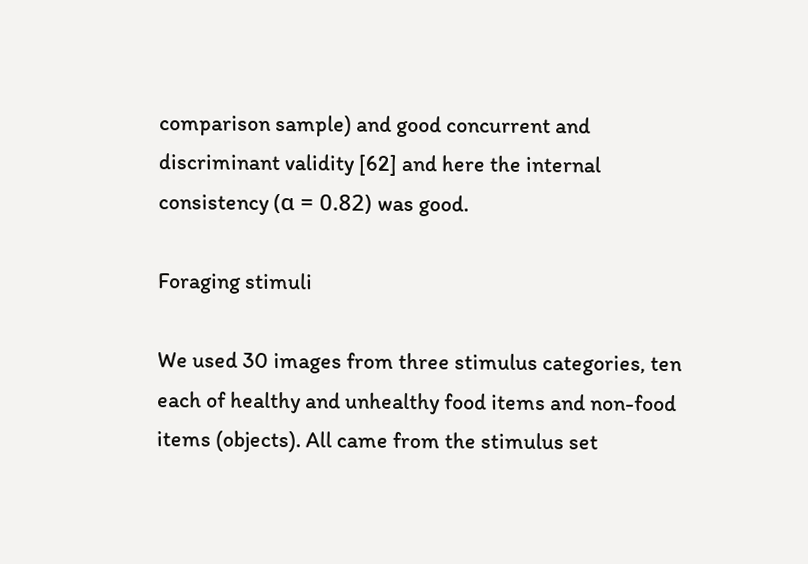comparison sample) and good concurrent and discriminant validity [62] and here the internal consistency (α = 0.82) was good.

Foraging stimuli

We used 30 images from three stimulus categories, ten each of healthy and unhealthy food items and non-food items (objects). All came from the stimulus set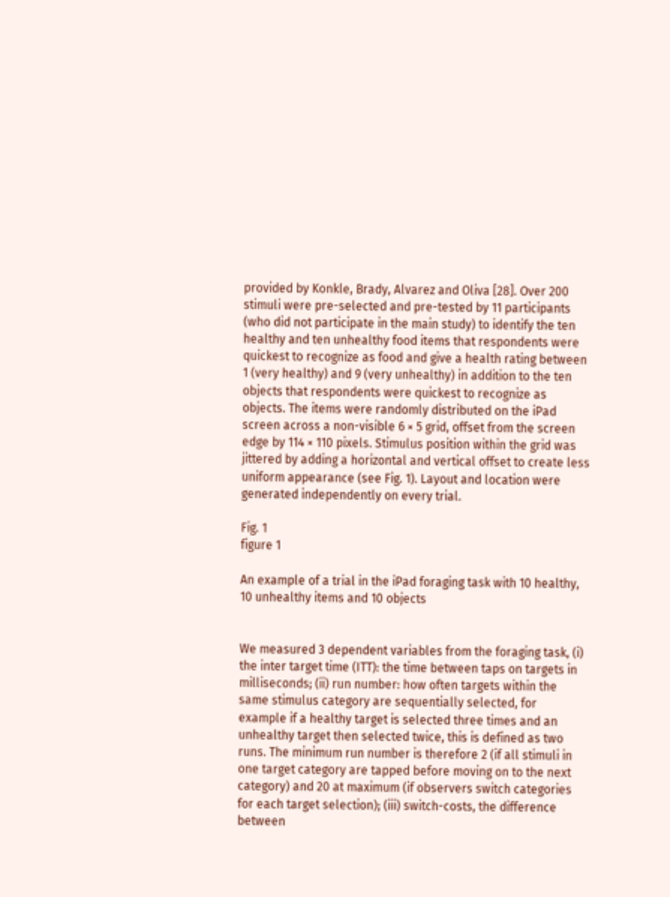provided by Konkle, Brady, Alvarez and Oliva [28]. Over 200 stimuli were pre-selected and pre-tested by 11 participants (who did not participate in the main study) to identify the ten healthy and ten unhealthy food items that respondents were quickest to recognize as food and give a health rating between 1 (very healthy) and 9 (very unhealthy) in addition to the ten objects that respondents were quickest to recognize as objects. The items were randomly distributed on the iPad screen across a non-visible 6 × 5 grid, offset from the screen edge by 114 × 110 pixels. Stimulus position within the grid was jittered by adding a horizontal and vertical offset to create less uniform appearance (see Fig. 1). Layout and location were generated independently on every trial.

Fig. 1
figure 1

An example of a trial in the iPad foraging task with 10 healthy, 10 unhealthy items and 10 objects


We measured 3 dependent variables from the foraging task, (i) the inter target time (ITT): the time between taps on targets in milliseconds; (ii) run number: how often targets within the same stimulus category are sequentially selected, for example if a healthy target is selected three times and an unhealthy target then selected twice, this is defined as two runs. The minimum run number is therefore 2 (if all stimuli in one target category are tapped before moving on to the next category) and 20 at maximum (if observers switch categories for each target selection); (iii) switch-costs, the difference between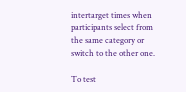intertarget times when participants select from the same category or switch to the other one.

To test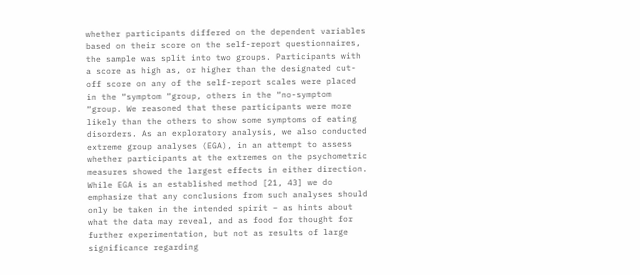whether participants differed on the dependent variables based on their score on the self-report questionnaires, the sample was split into two groups. Participants with a score as high as, or higher than the designated cut-off score on any of the self-report scales were placed in the “symptom “group, others in the “no-symptom “group. We reasoned that these participants were more likely than the others to show some symptoms of eating disorders. As an exploratory analysis, we also conducted extreme group analyses (EGA), in an attempt to assess whether participants at the extremes on the psychometric measures showed the largest effects in either direction. While EGA is an established method [21, 43] we do emphasize that any conclusions from such analyses should only be taken in the intended spirit – as hints about what the data may reveal, and as food for thought for further experimentation, but not as results of large significance regarding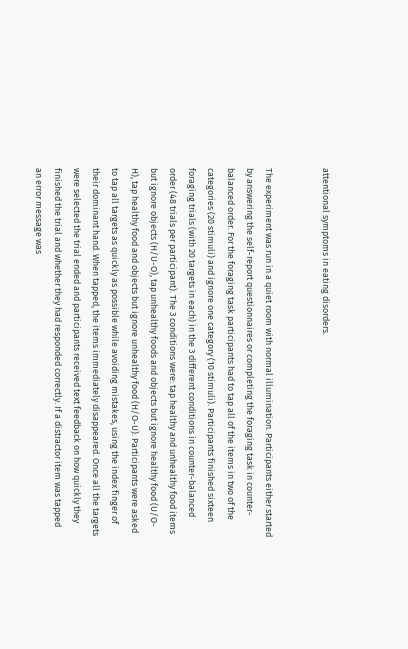attentional symptoms in eating disorders.


The experiment was run in a quiet room with normal illumination. Participants either started by answering the self-report questionnaires or completing the foraging task in counter-balanced order. For the foraging task participants had to tap all of the items in two of the categories (20 stimuli) and ignore one category (10 stimuli). Participants finished sixteen foraging trials (with 20 targets in each) in the 3 different conditions in counter-balanced order (48 trials per participant). The 3 conditions were: tap healthy and unhealthy food items but ignore objects (H/U-O), tap unhealthy foods and objects but ignore healthy food (U/O-H), tap healthy food and objects but ignore unhealthy food (H/O-U). Participants were asked to tap all targets as quickly as possible while avoiding mistakes, using the index finger of their dominant hand. When tapped, the items immediately disappeared. Once all the targets were selected the trial ended and participants received text feedback on how quickly they finished the trial and whether they had responded correctly. If a distractor item was tapped an error message was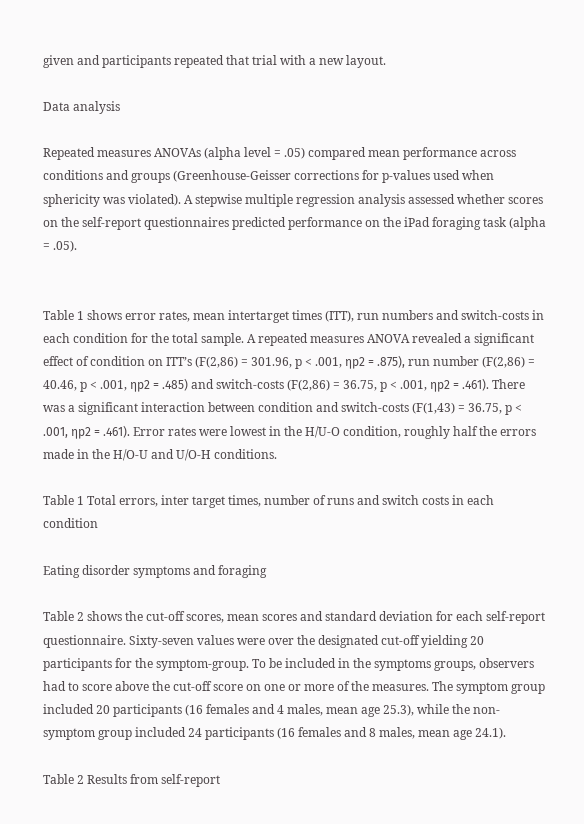given and participants repeated that trial with a new layout.

Data analysis

Repeated measures ANOVAs (alpha level = .05) compared mean performance across conditions and groups (Greenhouse-Geisser corrections for p-values used when sphericity was violated). A stepwise multiple regression analysis assessed whether scores on the self-report questionnaires predicted performance on the iPad foraging task (alpha = .05).


Table 1 shows error rates, mean intertarget times (ITT), run numbers and switch-costs in each condition for the total sample. A repeated measures ANOVA revealed a significant effect of condition on ITT’s (F(2,86) = 301.96, p < .001, ηp2 = .875), run number (F(2,86) = 40.46, p < .001, ηp2 = .485) and switch-costs (F(2,86) = 36.75, p < .001, ηp2 = .461). There was a significant interaction between condition and switch-costs (F(1,43) = 36.75, p < .001, ηp2 = .461). Error rates were lowest in the H/U-O condition, roughly half the errors made in the H/O-U and U/O-H conditions.

Table 1 Total errors, inter target times, number of runs and switch costs in each condition

Eating disorder symptoms and foraging

Table 2 shows the cut-off scores, mean scores and standard deviation for each self-report questionnaire. Sixty-seven values were over the designated cut-off yielding 20 participants for the symptom-group. To be included in the symptoms groups, observers had to score above the cut-off score on one or more of the measures. The symptom group included 20 participants (16 females and 4 males, mean age 25.3), while the non-symptom group included 24 participants (16 females and 8 males, mean age 24.1).

Table 2 Results from self-report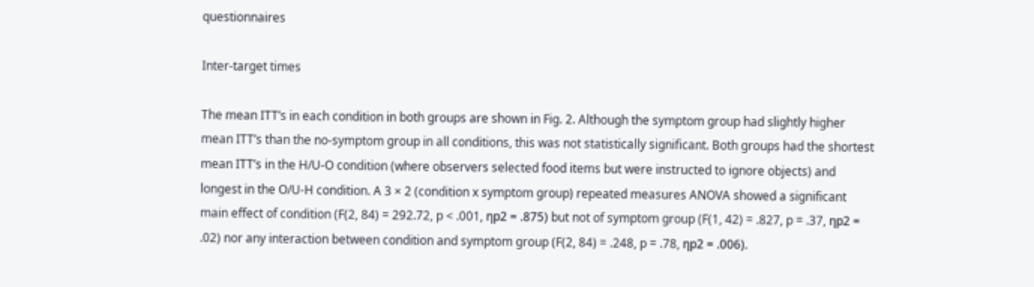questionnaires

Inter-target times

The mean ITT’s in each condition in both groups are shown in Fig. 2. Although the symptom group had slightly higher mean ITT’s than the no-symptom group in all conditions, this was not statistically significant. Both groups had the shortest mean ITT’s in the H/U-O condition (where observers selected food items but were instructed to ignore objects) and longest in the O/U-H condition. A 3 × 2 (condition x symptom group) repeated measures ANOVA showed a significant main effect of condition (F(2, 84) = 292.72, p < .001, ηp2 = .875) but not of symptom group (F(1, 42) = .827, p = .37, ηp2 = .02) nor any interaction between condition and symptom group (F(2, 84) = .248, p = .78, ηp2 = .006).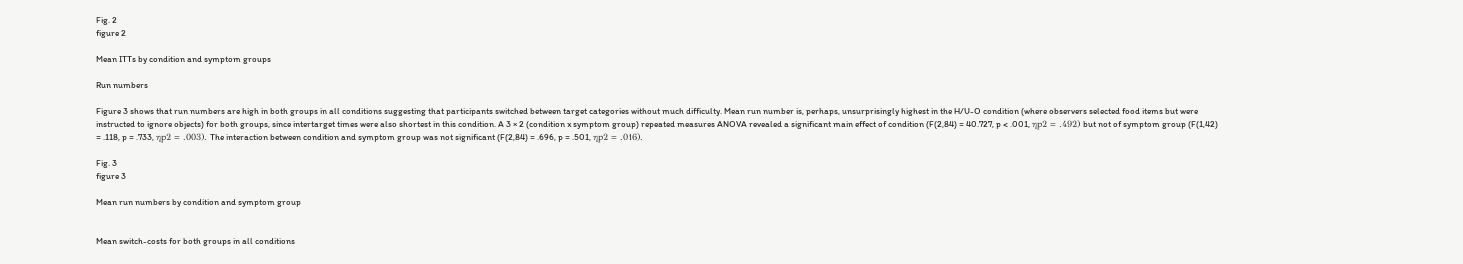Fig. 2
figure 2

Mean ITTs by condition and symptom groups

Run numbers

Figure 3 shows that run numbers are high in both groups in all conditions suggesting that participants switched between target categories without much difficulty. Mean run number is, perhaps, unsurprisingly highest in the H/U-O condition (where observers selected food items but were instructed to ignore objects) for both groups, since intertarget times were also shortest in this condition. A 3 × 2 (condition x symptom group) repeated measures ANOVA revealed a significant main effect of condition (F(2,84) = 40.727, p < .001, ηp2 = .492) but not of symptom group (F(1,42) = .118, p = .733, ηp2 = .003). The interaction between condition and symptom group was not significant (F(2,84) = .696, p = .501, ηp2 = .016).

Fig. 3
figure 3

Mean run numbers by condition and symptom group


Mean switch-costs for both groups in all conditions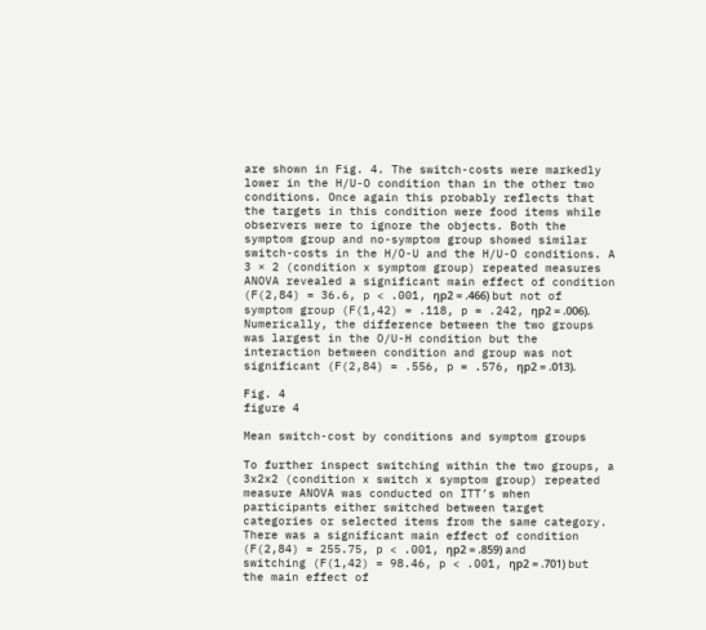are shown in Fig. 4. The switch-costs were markedly lower in the H/U-O condition than in the other two conditions. Once again this probably reflects that the targets in this condition were food items while observers were to ignore the objects. Both the symptom group and no-symptom group showed similar switch-costs in the H/O-U and the H/U-O conditions. A 3 × 2 (condition x symptom group) repeated measures ANOVA revealed a significant main effect of condition (F(2,84) = 36.6, p < .001, ηp2 = .466) but not of symptom group (F(1,42) = .118, p = .242, ηp2 = .006). Numerically, the difference between the two groups was largest in the O/U-H condition but the interaction between condition and group was not significant (F(2,84) = .556, p = .576, ηp2 = .013).

Fig. 4
figure 4

Mean switch-cost by conditions and symptom groups

To further inspect switching within the two groups, a 3x2x2 (condition x switch x symptom group) repeated measure ANOVA was conducted on ITT’s when participants either switched between target categories or selected items from the same category. There was a significant main effect of condition (F(2,84) = 255.75, p < .001, ηp2 = .859) and switching (F(1,42) = 98.46, p < .001, ηp2 = .701) but the main effect of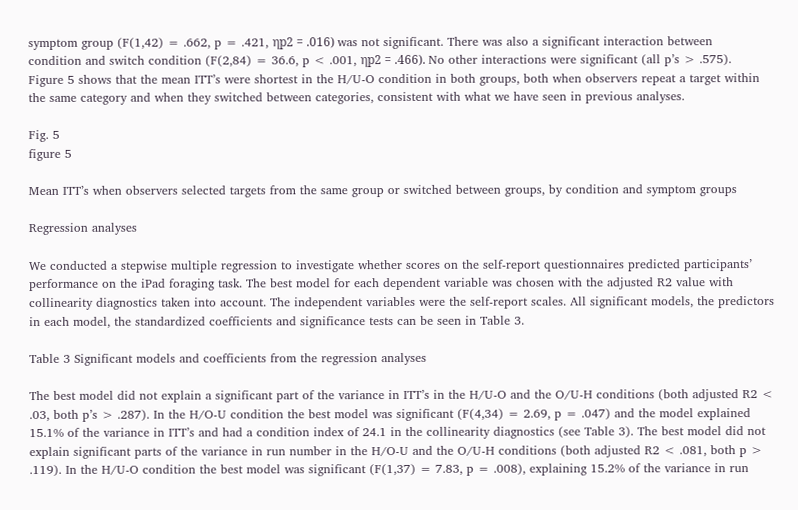symptom group (F(1,42) = .662, p = .421, ηp2 = .016) was not significant. There was also a significant interaction between condition and switch condition (F(2,84) = 36.6, p < .001, ηp2 = .466). No other interactions were significant (all p’s > .575). Figure 5 shows that the mean ITT’s were shortest in the H/U-O condition in both groups, both when observers repeat a target within the same category and when they switched between categories, consistent with what we have seen in previous analyses.

Fig. 5
figure 5

Mean ITT’s when observers selected targets from the same group or switched between groups, by condition and symptom groups

Regression analyses

We conducted a stepwise multiple regression to investigate whether scores on the self-report questionnaires predicted participants’ performance on the iPad foraging task. The best model for each dependent variable was chosen with the adjusted R2 value with collinearity diagnostics taken into account. The independent variables were the self-report scales. All significant models, the predictors in each model, the standardized coefficients and significance tests can be seen in Table 3.

Table 3 Significant models and coefficients from the regression analyses

The best model did not explain a significant part of the variance in ITT’s in the H/U-O and the O/U-H conditions (both adjusted R2 < .03, both p’s > .287). In the H/O-U condition the best model was significant (F(4,34) = 2.69, p = .047) and the model explained 15.1% of the variance in ITT’s and had a condition index of 24.1 in the collinearity diagnostics (see Table 3). The best model did not explain significant parts of the variance in run number in the H/O-U and the O/U-H conditions (both adjusted R2 < .081, both p > .119). In the H/U-O condition the best model was significant (F(1,37) = 7.83, p = .008), explaining 15.2% of the variance in run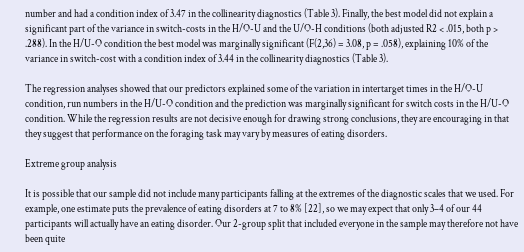number and had a condition index of 3.47 in the collinearity diagnostics (Table 3). Finally, the best model did not explain a significant part of the variance in switch-costs in the H/O-U and the U/O-H conditions (both adjusted R2 < .015, both p > .288). In the H/U-O condition the best model was marginally significant (F(2,36) = 3.08, p = .058), explaining 10% of the variance in switch-cost with a condition index of 3.44 in the collinearity diagnostics (Table 3).

The regression analyses showed that our predictors explained some of the variation in intertarget times in the H/O-U condition, run numbers in the H/U-O condition and the prediction was marginally significant for switch costs in the H/U-O condition. While the regression results are not decisive enough for drawing strong conclusions, they are encouraging in that they suggest that performance on the foraging task may vary by measures of eating disorders.

Extreme group analysis

It is possible that our sample did not include many participants falling at the extremes of the diagnostic scales that we used. For example, one estimate puts the prevalence of eating disorders at 7 to 8% [22], so we may expect that only 3–4 of our 44 participants will actually have an eating disorder. Our 2-group split that included everyone in the sample may therefore not have been quite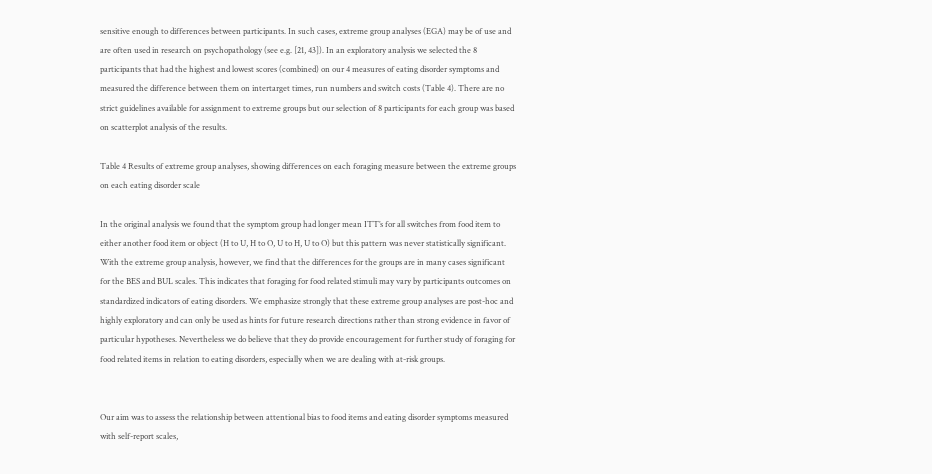sensitive enough to differences between participants. In such cases, extreme group analyses (EGA) may be of use and are often used in research on psychopathology (see e.g. [21, 43]). In an exploratory analysis we selected the 8 participants that had the highest and lowest scores (combined) on our 4 measures of eating disorder symptoms and measured the difference between them on intertarget times, run numbers and switch costs (Table 4). There are no strict guidelines available for assignment to extreme groups but our selection of 8 participants for each group was based on scatterplot analysis of the results.

Table 4 Results of extreme group analyses, showing differences on each foraging measure between the extreme groups on each eating disorder scale

In the original analysis we found that the symptom group had longer mean ITT’s for all switches from food item to either another food item or object (H to U, H to O, U to H, U to O) but this pattern was never statistically significant. With the extreme group analysis, however, we find that the differences for the groups are in many cases significant for the BES and BUL scales. This indicates that foraging for food related stimuli may vary by participants outcomes on standardized indicators of eating disorders. We emphasize strongly that these extreme group analyses are post-hoc and highly exploratory and can only be used as hints for future research directions rather than strong evidence in favor of particular hypotheses. Nevertheless we do believe that they do provide encouragement for further study of foraging for food related items in relation to eating disorders, especially when we are dealing with at-risk groups.


Our aim was to assess the relationship between attentional bias to food items and eating disorder symptoms measured with self-report scales,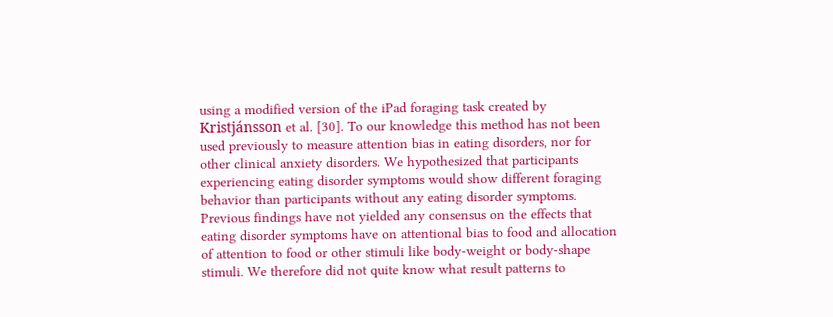using a modified version of the iPad foraging task created by Kristjánsson et al. [30]. To our knowledge this method has not been used previously to measure attention bias in eating disorders, nor for other clinical anxiety disorders. We hypothesized that participants experiencing eating disorder symptoms would show different foraging behavior than participants without any eating disorder symptoms. Previous findings have not yielded any consensus on the effects that eating disorder symptoms have on attentional bias to food and allocation of attention to food or other stimuli like body-weight or body-shape stimuli. We therefore did not quite know what result patterns to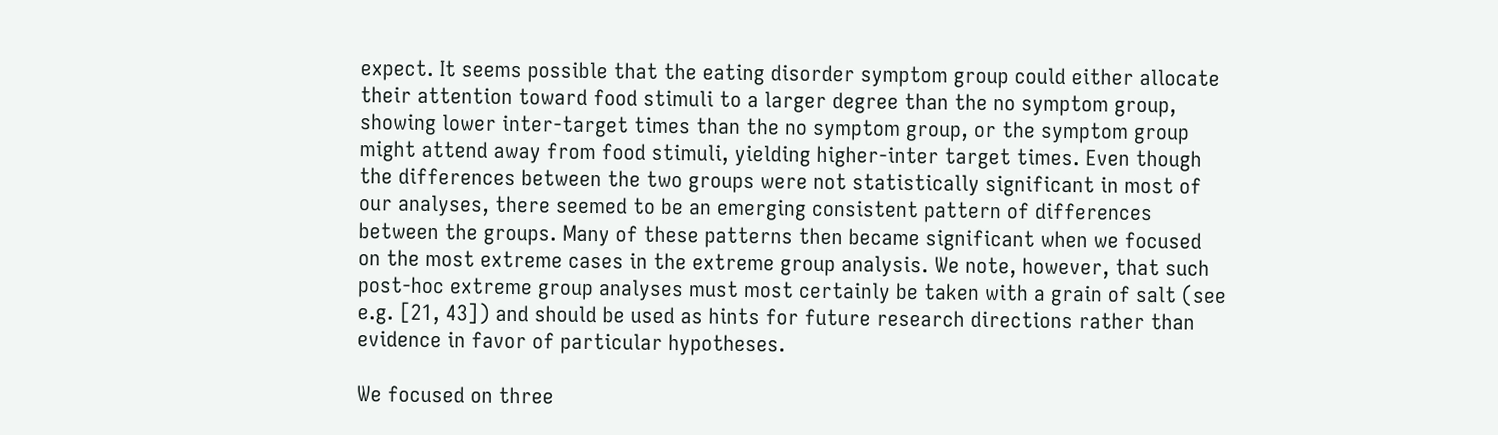expect. It seems possible that the eating disorder symptom group could either allocate their attention toward food stimuli to a larger degree than the no symptom group, showing lower inter-target times than the no symptom group, or the symptom group might attend away from food stimuli, yielding higher-inter target times. Even though the differences between the two groups were not statistically significant in most of our analyses, there seemed to be an emerging consistent pattern of differences between the groups. Many of these patterns then became significant when we focused on the most extreme cases in the extreme group analysis. We note, however, that such post-hoc extreme group analyses must most certainly be taken with a grain of salt (see e.g. [21, 43]) and should be used as hints for future research directions rather than evidence in favor of particular hypotheses.

We focused on three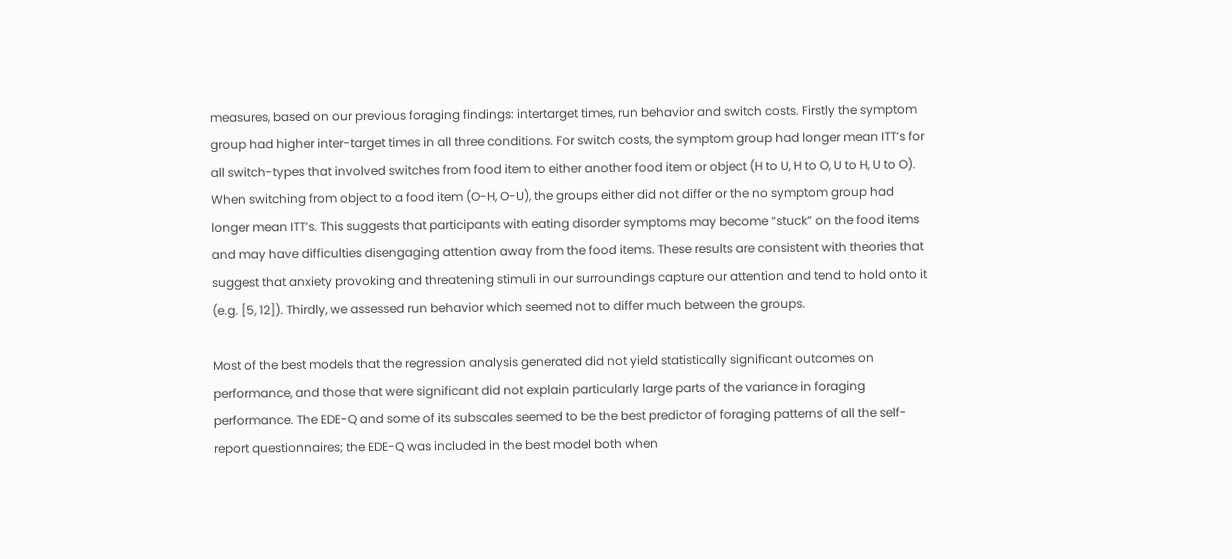measures, based on our previous foraging findings: intertarget times, run behavior and switch costs. Firstly the symptom group had higher inter-target times in all three conditions. For switch costs, the symptom group had longer mean ITT’s for all switch-types that involved switches from food item to either another food item or object (H to U, H to O, U to H, U to O). When switching from object to a food item (O-H, O-U), the groups either did not differ or the no symptom group had longer mean ITT’s. This suggests that participants with eating disorder symptoms may become “stuck” on the food items and may have difficulties disengaging attention away from the food items. These results are consistent with theories that suggest that anxiety provoking and threatening stimuli in our surroundings capture our attention and tend to hold onto it (e.g. [5, 12]). Thirdly, we assessed run behavior which seemed not to differ much between the groups.

Most of the best models that the regression analysis generated did not yield statistically significant outcomes on performance, and those that were significant did not explain particularly large parts of the variance in foraging performance. The EDE-Q and some of its subscales seemed to be the best predictor of foraging patterns of all the self-report questionnaires; the EDE-Q was included in the best model both when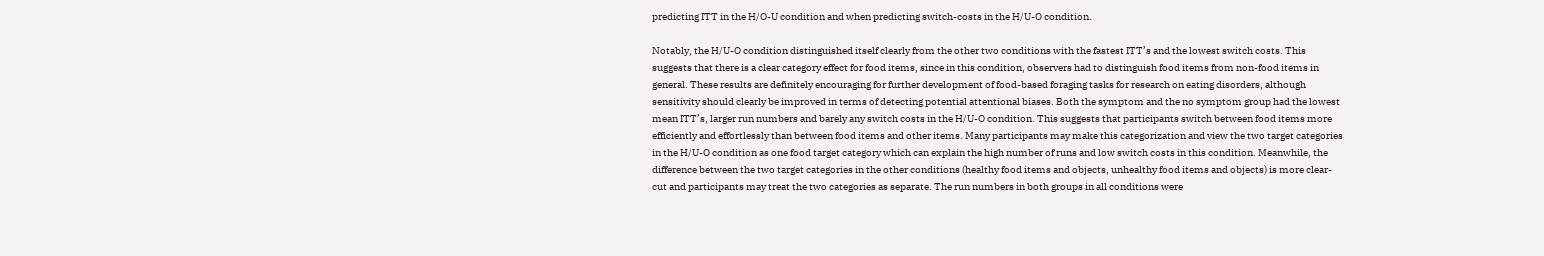predicting ITT in the H/O-U condition and when predicting switch-costs in the H/U-O condition.

Notably, the H/U-O condition distinguished itself clearly from the other two conditions with the fastest ITT’s and the lowest switch costs. This suggests that there is a clear category effect for food items, since in this condition, observers had to distinguish food items from non-food items in general. These results are definitely encouraging for further development of food-based foraging tasks for research on eating disorders, although sensitivity should clearly be improved in terms of detecting potential attentional biases. Both the symptom and the no symptom group had the lowest mean ITT’s, larger run numbers and barely any switch costs in the H/U-O condition. This suggests that participants switch between food items more efficiently and effortlessly than between food items and other items. Many participants may make this categorization and view the two target categories in the H/U-O condition as one food target category which can explain the high number of runs and low switch costs in this condition. Meanwhile, the difference between the two target categories in the other conditions (healthy food items and objects, unhealthy food items and objects) is more clear-cut and participants may treat the two categories as separate. The run numbers in both groups in all conditions were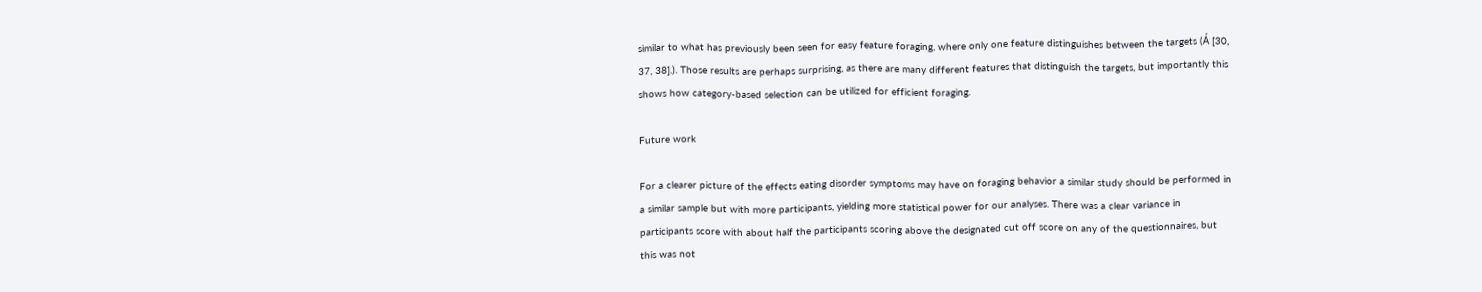similar to what has previously been seen for easy feature foraging, where only one feature distinguishes between the targets (Á [30, 37, 38].). Those results are perhaps surprising, as there are many different features that distinguish the targets, but importantly this shows how category-based selection can be utilized for efficient foraging.

Future work

For a clearer picture of the effects eating disorder symptoms may have on foraging behavior a similar study should be performed in a similar sample but with more participants, yielding more statistical power for our analyses. There was a clear variance in participants score with about half the participants scoring above the designated cut off score on any of the questionnaires, but this was not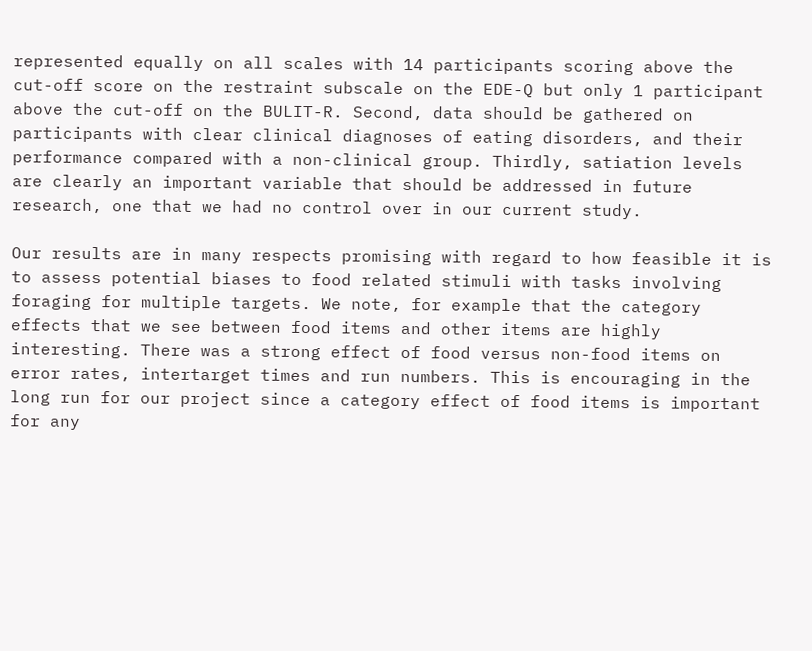represented equally on all scales with 14 participants scoring above the cut-off score on the restraint subscale on the EDE-Q but only 1 participant above the cut-off on the BULIT-R. Second, data should be gathered on participants with clear clinical diagnoses of eating disorders, and their performance compared with a non-clinical group. Thirdly, satiation levels are clearly an important variable that should be addressed in future research, one that we had no control over in our current study.

Our results are in many respects promising with regard to how feasible it is to assess potential biases to food related stimuli with tasks involving foraging for multiple targets. We note, for example that the category effects that we see between food items and other items are highly interesting. There was a strong effect of food versus non-food items on error rates, intertarget times and run numbers. This is encouraging in the long run for our project since a category effect of food items is important for any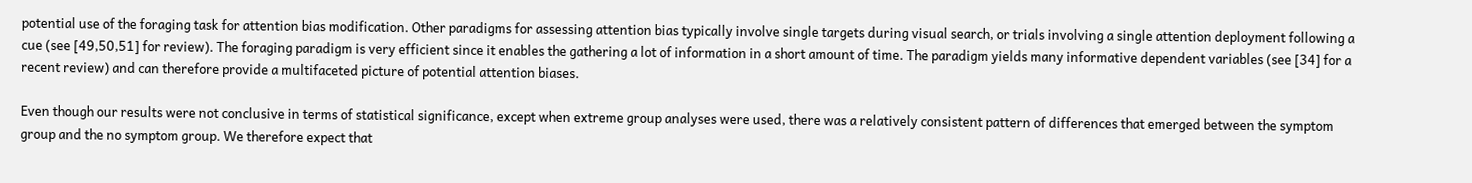potential use of the foraging task for attention bias modification. Other paradigms for assessing attention bias typically involve single targets during visual search, or trials involving a single attention deployment following a cue (see [49,50,51] for review). The foraging paradigm is very efficient since it enables the gathering a lot of information in a short amount of time. The paradigm yields many informative dependent variables (see [34] for a recent review) and can therefore provide a multifaceted picture of potential attention biases.

Even though our results were not conclusive in terms of statistical significance, except when extreme group analyses were used, there was a relatively consistent pattern of differences that emerged between the symptom group and the no symptom group. We therefore expect that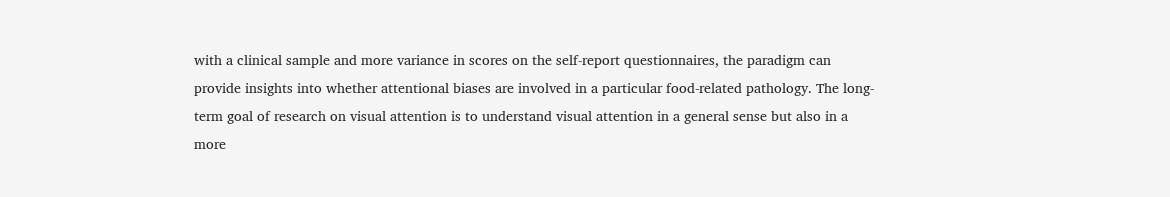with a clinical sample and more variance in scores on the self-report questionnaires, the paradigm can provide insights into whether attentional biases are involved in a particular food-related pathology. The long-term goal of research on visual attention is to understand visual attention in a general sense but also in a more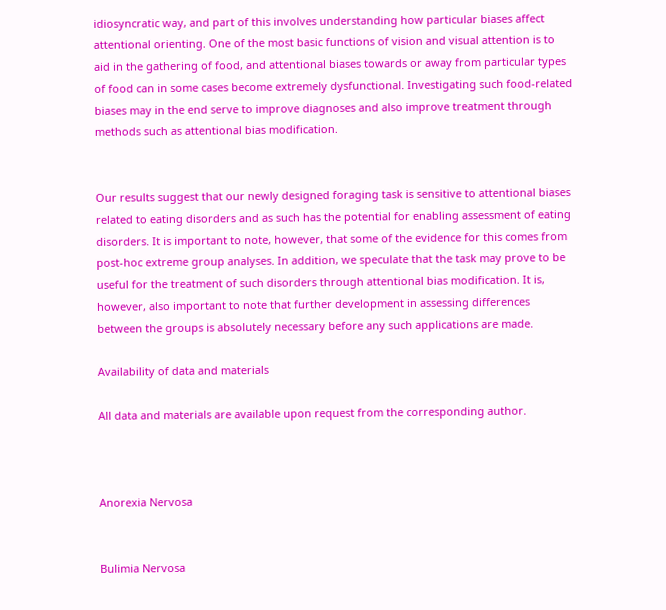idiosyncratic way, and part of this involves understanding how particular biases affect attentional orienting. One of the most basic functions of vision and visual attention is to aid in the gathering of food, and attentional biases towards or away from particular types of food can in some cases become extremely dysfunctional. Investigating such food-related biases may in the end serve to improve diagnoses and also improve treatment through methods such as attentional bias modification.


Our results suggest that our newly designed foraging task is sensitive to attentional biases related to eating disorders and as such has the potential for enabling assessment of eating disorders. It is important to note, however, that some of the evidence for this comes from post-hoc extreme group analyses. In addition, we speculate that the task may prove to be useful for the treatment of such disorders through attentional bias modification. It is, however, also important to note that further development in assessing differences between the groups is absolutely necessary before any such applications are made.

Availability of data and materials

All data and materials are available upon request from the corresponding author.



Anorexia Nervosa


Bulimia Nervosa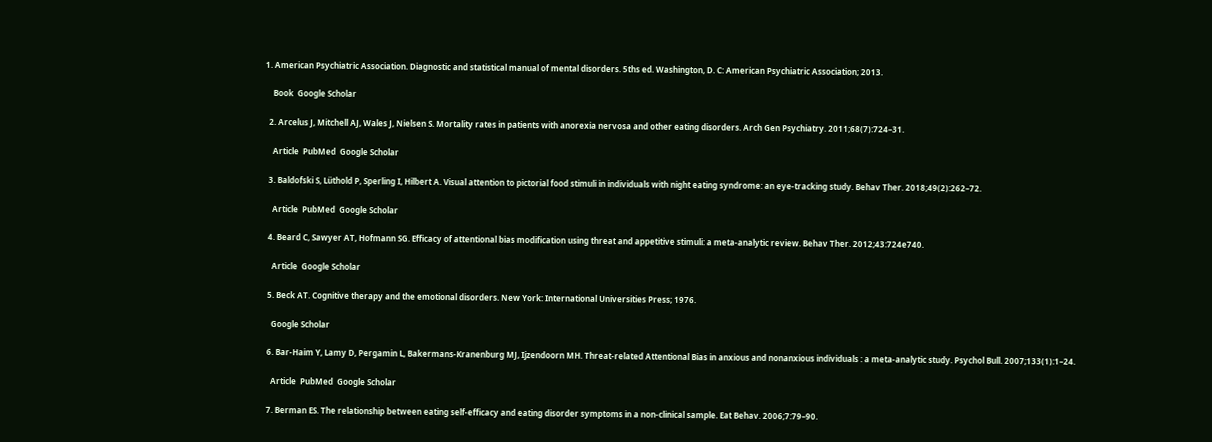1. American Psychiatric Association. Diagnostic and statistical manual of mental disorders. 5ths ed. Washington, D. C: American Psychiatric Association; 2013.

    Book  Google Scholar

  2. Arcelus J, Mitchell AJ, Wales J, Nielsen S. Mortality rates in patients with anorexia nervosa and other eating disorders. Arch Gen Psychiatry. 2011;68(7):724–31.

    Article  PubMed  Google Scholar

  3. Baldofski S, Lüthold P, Sperling I, Hilbert A. Visual attention to pictorial food stimuli in individuals with night eating syndrome: an eye-tracking study. Behav Ther. 2018;49(2):262–72.

    Article  PubMed  Google Scholar

  4. Beard C, Sawyer AT, Hofmann SG. Efficacy of attentional bias modification using threat and appetitive stimuli: a meta-analytic review. Behav Ther. 2012;43:724e740.

    Article  Google Scholar

  5. Beck AT. Cognitive therapy and the emotional disorders. New York: International Universities Press; 1976.

    Google Scholar

  6. Bar-Haim Y, Lamy D, Pergamin L, Bakermans-Kranenburg MJ, Ijzendoorn MH. Threat-related Attentional Bias in anxious and nonanxious individuals : a meta-analytic study. Psychol Bull. 2007;133(1):1–24.

    Article  PubMed  Google Scholar

  7. Berman ES. The relationship between eating self-efficacy and eating disorder symptoms in a non-clinical sample. Eat Behav. 2006;7:79–90.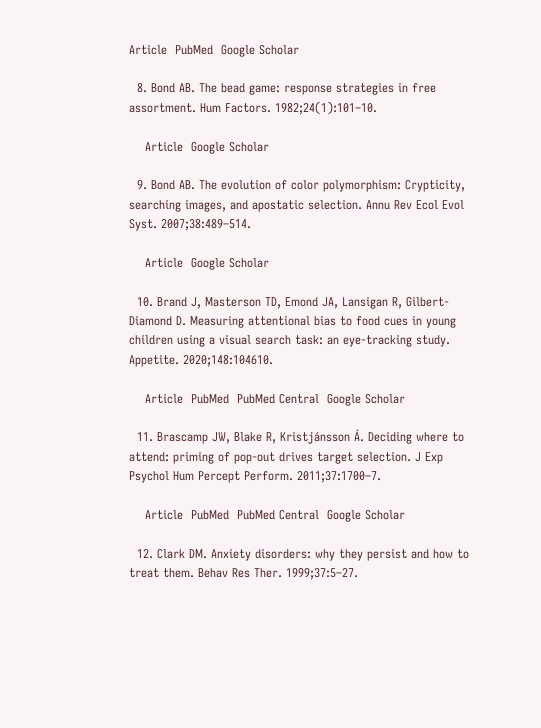Article  PubMed  Google Scholar

  8. Bond AB. The bead game: response strategies in free assortment. Hum Factors. 1982;24(1):101–10.

    Article  Google Scholar

  9. Bond AB. The evolution of color polymorphism: Crypticity, searching images, and apostatic selection. Annu Rev Ecol Evol Syst. 2007;38:489–514.

    Article  Google Scholar

  10. Brand J, Masterson TD, Emond JA, Lansigan R, Gilbert-Diamond D. Measuring attentional bias to food cues in young children using a visual search task: an eye-tracking study. Appetite. 2020;148:104610.

    Article  PubMed  PubMed Central  Google Scholar

  11. Brascamp JW, Blake R, Kristjánsson Á. Deciding where to attend: priming of pop-out drives target selection. J Exp Psychol Hum Percept Perform. 2011;37:1700–7.

    Article  PubMed  PubMed Central  Google Scholar

  12. Clark DM. Anxiety disorders: why they persist and how to treat them. Behav Res Ther. 1999;37:5–27.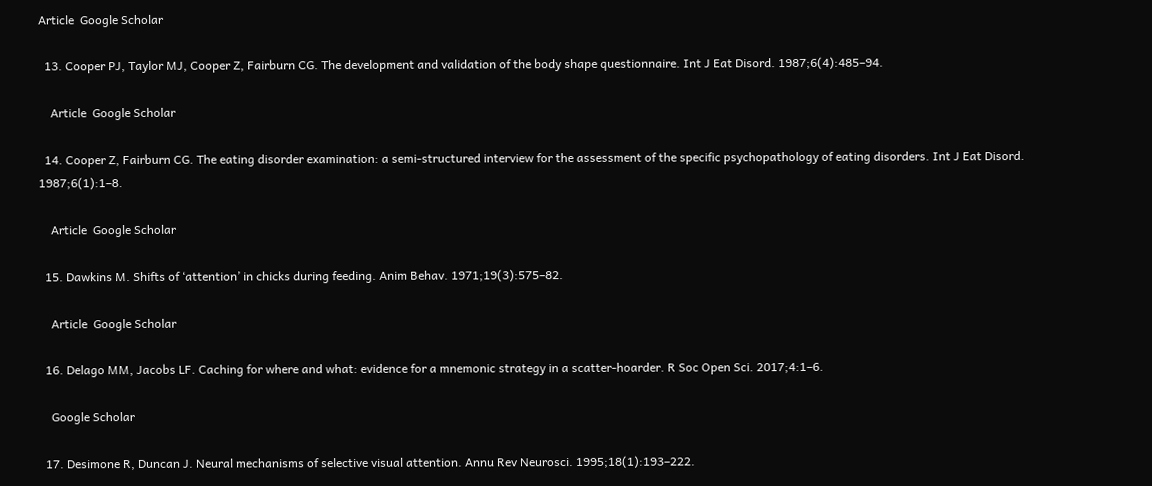Article  Google Scholar

  13. Cooper PJ, Taylor MJ, Cooper Z, Fairburn CG. The development and validation of the body shape questionnaire. Int J Eat Disord. 1987;6(4):485–94.

    Article  Google Scholar

  14. Cooper Z, Fairburn CG. The eating disorder examination: a semi-structured interview for the assessment of the specific psychopathology of eating disorders. Int J Eat Disord. 1987;6(1):1–8.

    Article  Google Scholar

  15. Dawkins M. Shifts of ‘attention’ in chicks during feeding. Anim Behav. 1971;19(3):575–82.

    Article  Google Scholar

  16. Delago MM, Jacobs LF. Caching for where and what: evidence for a mnemonic strategy in a scatter-hoarder. R Soc Open Sci. 2017;4:1–6.

    Google Scholar

  17. Desimone R, Duncan J. Neural mechanisms of selective visual attention. Annu Rev Neurosci. 1995;18(1):193–222.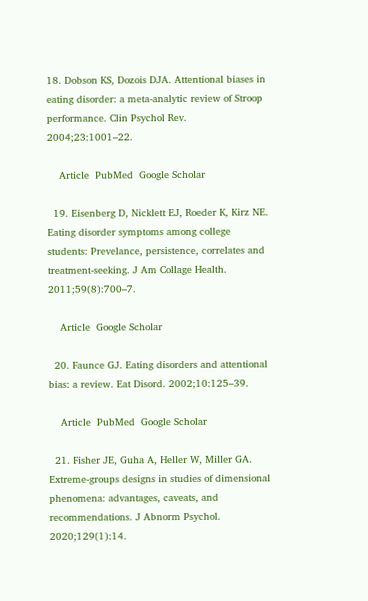18. Dobson KS, Dozois DJA. Attentional biases in eating disorder: a meta-analytic review of Stroop performance. Clin Psychol Rev. 2004;23:1001–22.

    Article  PubMed  Google Scholar

  19. Eisenberg D, Nicklett EJ, Roeder K, Kirz NE. Eating disorder symptoms among college students: Prevelance, persistence, correlates and treatment-seeking. J Am Collage Health. 2011;59(8):700–7.

    Article  Google Scholar

  20. Faunce GJ. Eating disorders and attentional bias: a review. Eat Disord. 2002;10:125–39.

    Article  PubMed  Google Scholar

  21. Fisher JE, Guha A, Heller W, Miller GA. Extreme-groups designs in studies of dimensional phenomena: advantages, caveats, and recommendations. J Abnorm Psychol. 2020;129(1):14.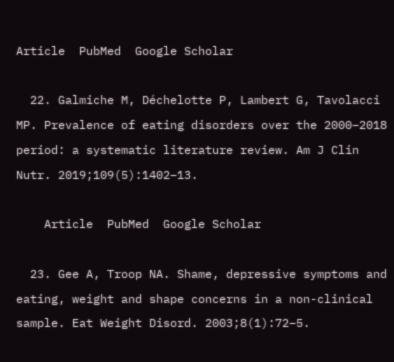Article  PubMed  Google Scholar

  22. Galmiche M, Déchelotte P, Lambert G, Tavolacci MP. Prevalence of eating disorders over the 2000–2018 period: a systematic literature review. Am J Clin Nutr. 2019;109(5):1402–13.

    Article  PubMed  Google Scholar

  23. Gee A, Troop NA. Shame, depressive symptoms and eating, weight and shape concerns in a non-clinical sample. Eat Weight Disord. 2003;8(1):72–5.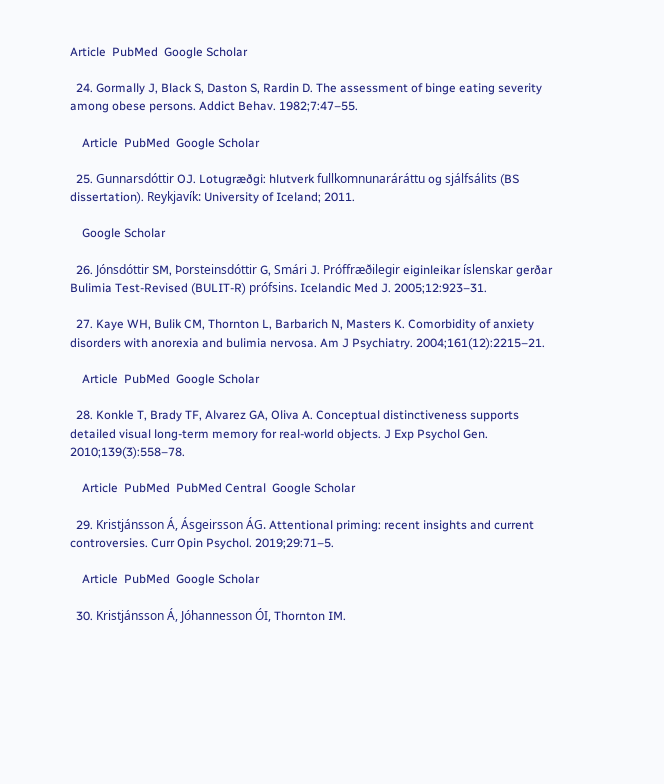Article  PubMed  Google Scholar

  24. Gormally J, Black S, Daston S, Rardin D. The assessment of binge eating severity among obese persons. Addict Behav. 1982;7:47–55.

    Article  PubMed  Google Scholar

  25. Gunnarsdóttir OJ. Lotugræðgi: hlutverk fullkomnunaráráttu og sjálfsálits (BS dissertation). Reykjavík: University of Iceland; 2011.

    Google Scholar

  26. Jónsdóttir SM, Þorsteinsdóttir G, Smári J. Próffræðilegir eiginleikar íslenskar gerðar Bulimia Test-Revised (BULIT-R) prófsins. Icelandic Med J. 2005;12:923–31.

  27. Kaye WH, Bulik CM, Thornton L, Barbarich N, Masters K. Comorbidity of anxiety disorders with anorexia and bulimia nervosa. Am J Psychiatry. 2004;161(12):2215–21.

    Article  PubMed  Google Scholar

  28. Konkle T, Brady TF, Alvarez GA, Oliva A. Conceptual distinctiveness supports detailed visual long-term memory for real-world objects. J Exp Psychol Gen. 2010;139(3):558–78.

    Article  PubMed  PubMed Central  Google Scholar

  29. Kristjánsson Á, Ásgeirsson ÁG. Attentional priming: recent insights and current controversies. Curr Opin Psychol. 2019;29:71–5.

    Article  PubMed  Google Scholar

  30. Kristjánsson Á, Jóhannesson ÓI, Thornton IM.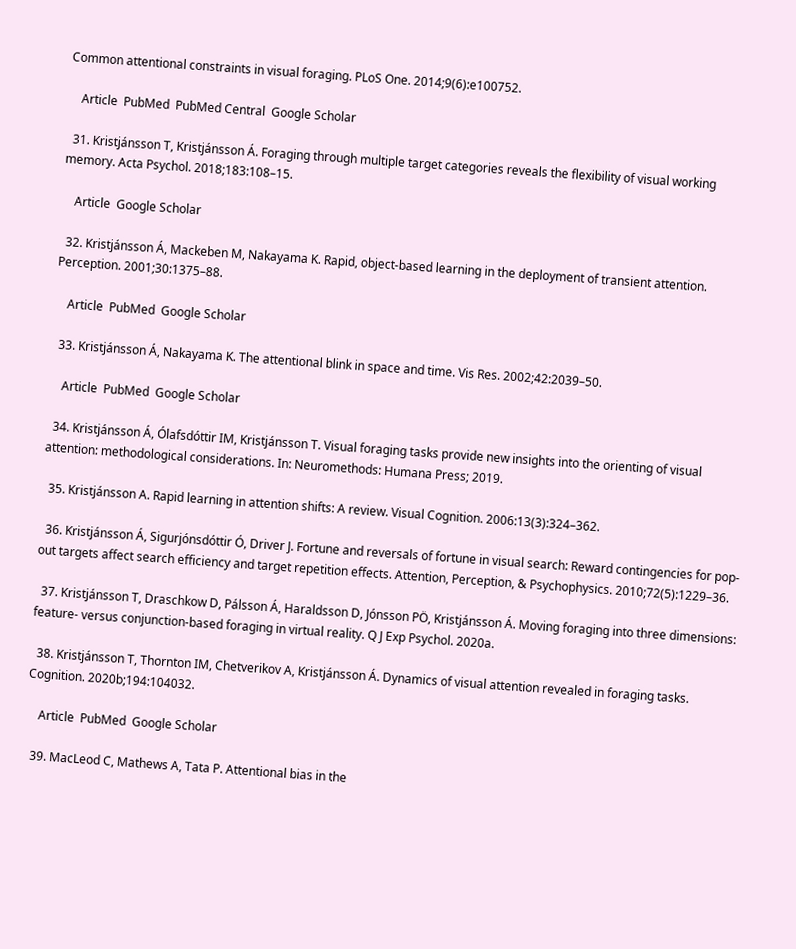Common attentional constraints in visual foraging. PLoS One. 2014;9(6):e100752.

    Article  PubMed  PubMed Central  Google Scholar

  31. Kristjánsson T, Kristjánsson Á. Foraging through multiple target categories reveals the flexibility of visual working memory. Acta Psychol. 2018;183:108–15.

    Article  Google Scholar

  32. Kristjánsson Á, Mackeben M, Nakayama K. Rapid, object-based learning in the deployment of transient attention. Perception. 2001;30:1375–88.

    Article  PubMed  Google Scholar

  33. Kristjánsson Á, Nakayama K. The attentional blink in space and time. Vis Res. 2002;42:2039–50.

    Article  PubMed  Google Scholar

  34. Kristjánsson Á, Ólafsdóttir IM, Kristjánsson T. Visual foraging tasks provide new insights into the orienting of visual attention: methodological considerations. In: Neuromethods: Humana Press; 2019.

  35. Kristjánsson A. Rapid learning in attention shifts: A review. Visual Cognition. 2006:13(3):324–362.

  36. Kristjánsson Á, Sigurjónsdóttir Ó, Driver J. Fortune and reversals of fortune in visual search: Reward contingencies for pop-out targets affect search efficiency and target repetition effects. Attention, Perception, & Psychophysics. 2010;72(5):1229–36.

  37. Kristjánsson T, Draschkow D, Pálsson Á, Haraldsson D, Jónsson PÖ, Kristjánsson Á. Moving foraging into three dimensions: feature- versus conjunction-based foraging in virtual reality. Q J Exp Psychol. 2020a.

  38. Kristjánsson T, Thornton IM, Chetverikov A, Kristjánsson Á. Dynamics of visual attention revealed in foraging tasks. Cognition. 2020b;194:104032.

    Article  PubMed  Google Scholar

  39. MacLeod C, Mathews A, Tata P. Attentional bias in the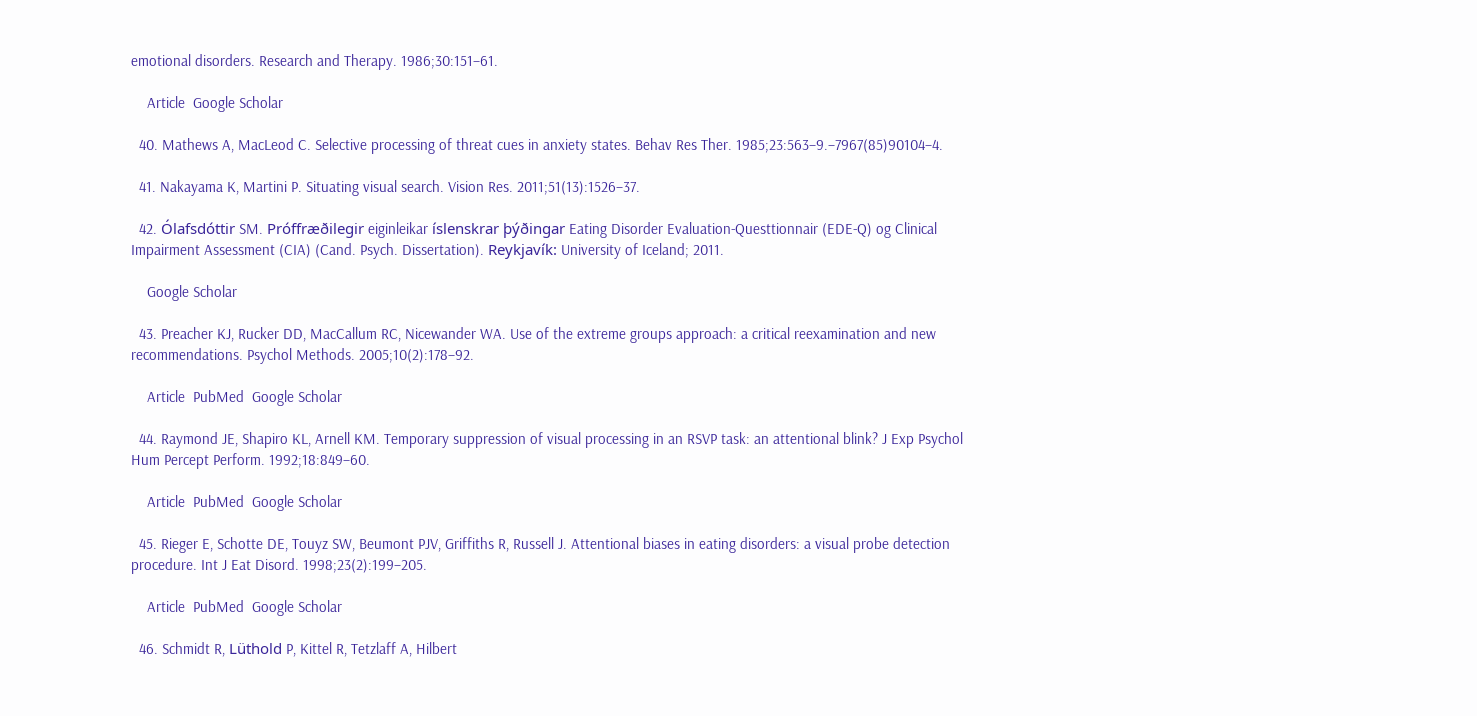emotional disorders. Research and Therapy. 1986;30:151–61.

    Article  Google Scholar

  40. Mathews A, MacLeod C. Selective processing of threat cues in anxiety states. Behav Res Ther. 1985;23:563–9.–7967(85)90104–4.

  41. Nakayama K, Martini P. Situating visual search. Vision Res. 2011;51(13):1526–37.

  42. Ólafsdóttir SM. Próffræðilegir eiginleikar íslenskrar þýðingar Eating Disorder Evaluation-Questtionnair (EDE-Q) og Clinical Impairment Assessment (CIA) (Cand. Psych. Dissertation). Reykjavík: University of Iceland; 2011.

    Google Scholar

  43. Preacher KJ, Rucker DD, MacCallum RC, Nicewander WA. Use of the extreme groups approach: a critical reexamination and new recommendations. Psychol Methods. 2005;10(2):178–92.

    Article  PubMed  Google Scholar

  44. Raymond JE, Shapiro KL, Arnell KM. Temporary suppression of visual processing in an RSVP task: an attentional blink? J Exp Psychol Hum Percept Perform. 1992;18:849–60.

    Article  PubMed  Google Scholar

  45. Rieger E, Schotte DE, Touyz SW, Beumont PJV, Griffiths R, Russell J. Attentional biases in eating disorders: a visual probe detection procedure. Int J Eat Disord. 1998;23(2):199–205.

    Article  PubMed  Google Scholar

  46. Schmidt R, Lüthold P, Kittel R, Tetzlaff A, Hilbert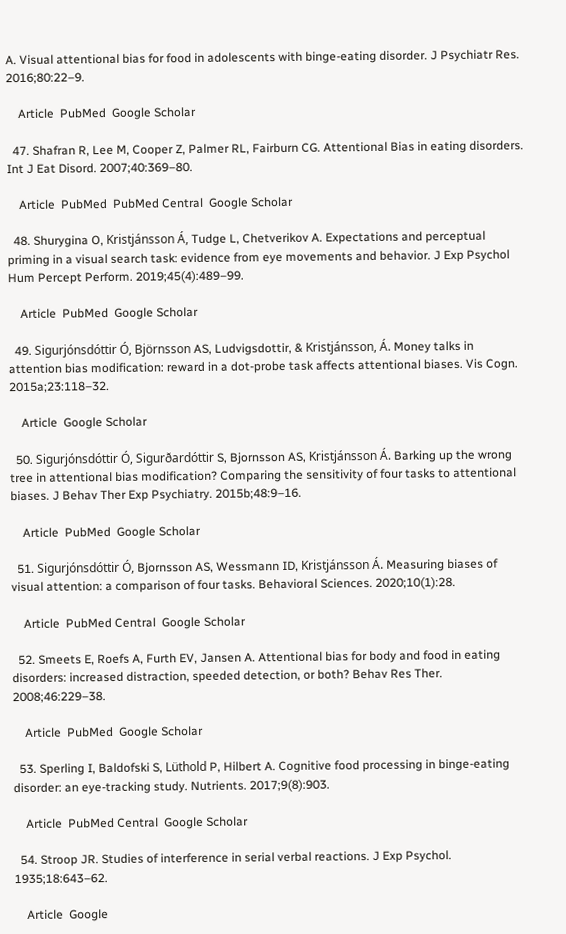A. Visual attentional bias for food in adolescents with binge-eating disorder. J Psychiatr Res. 2016;80:22–9.

    Article  PubMed  Google Scholar

  47. Shafran R, Lee M, Cooper Z, Palmer RL, Fairburn CG. Attentional Bias in eating disorders. Int J Eat Disord. 2007;40:369–80.

    Article  PubMed  PubMed Central  Google Scholar

  48. Shurygina O, Kristjánsson Á, Tudge L, Chetverikov A. Expectations and perceptual priming in a visual search task: evidence from eye movements and behavior. J Exp Psychol Hum Percept Perform. 2019;45(4):489–99.

    Article  PubMed  Google Scholar

  49. Sigurjónsdóttir Ó, Björnsson AS, Ludvigsdottir, & Kristjánsson, Á. Money talks in attention bias modification: reward in a dot-probe task affects attentional biases. Vis Cogn. 2015a;23:118–32.

    Article  Google Scholar

  50. Sigurjónsdóttir Ó, Sigurðardóttir S, Bjornsson AS, Kristjánsson Á. Barking up the wrong tree in attentional bias modification? Comparing the sensitivity of four tasks to attentional biases. J Behav Ther Exp Psychiatry. 2015b;48:9–16.

    Article  PubMed  Google Scholar

  51. Sigurjónsdóttir Ó, Bjornsson AS, Wessmann ID, Kristjánsson Á. Measuring biases of visual attention: a comparison of four tasks. Behavioral Sciences. 2020;10(1):28.

    Article  PubMed Central  Google Scholar

  52. Smeets E, Roefs A, Furth EV, Jansen A. Attentional bias for body and food in eating disorders: increased distraction, speeded detection, or both? Behav Res Ther. 2008;46:229–38.

    Article  PubMed  Google Scholar

  53. Sperling I, Baldofski S, Lüthold P, Hilbert A. Cognitive food processing in binge-eating disorder: an eye-tracking study. Nutrients. 2017;9(8):903.

    Article  PubMed Central  Google Scholar

  54. Stroop JR. Studies of interference in serial verbal reactions. J Exp Psychol. 1935;18:643–62.

    Article  Google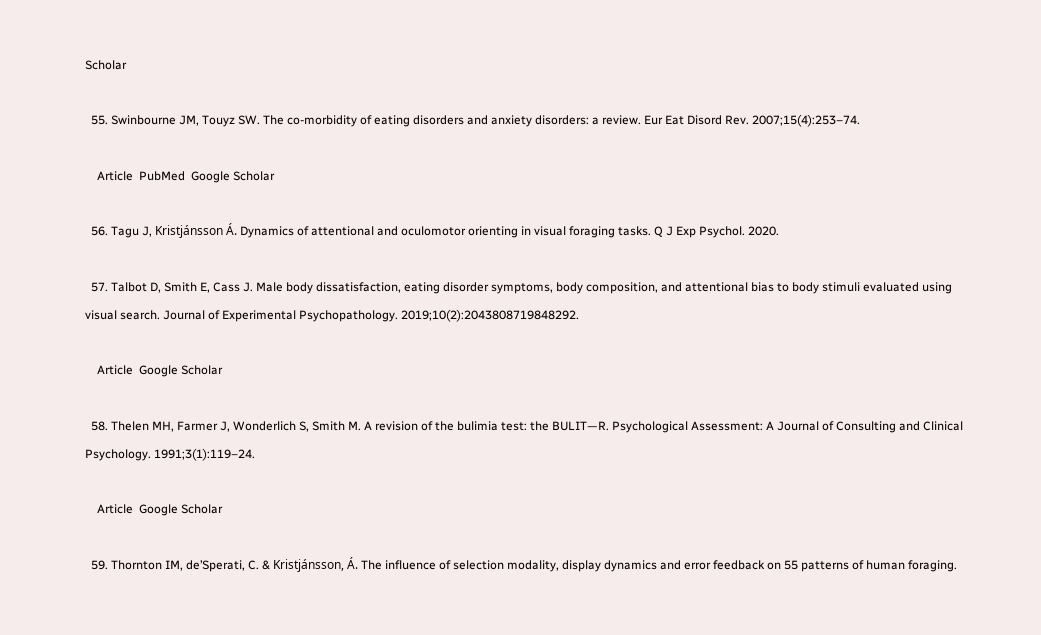Scholar

  55. Swinbourne JM, Touyz SW. The co-morbidity of eating disorders and anxiety disorders: a review. Eur Eat Disord Rev. 2007;15(4):253–74.

    Article  PubMed  Google Scholar

  56. Tagu J, Kristjánsson Á. Dynamics of attentional and oculomotor orienting in visual foraging tasks. Q J Exp Psychol. 2020.

  57. Talbot D, Smith E, Cass J. Male body dissatisfaction, eating disorder symptoms, body composition, and attentional bias to body stimuli evaluated using visual search. Journal of Experimental Psychopathology. 2019;10(2):2043808719848292.

    Article  Google Scholar

  58. Thelen MH, Farmer J, Wonderlich S, Smith M. A revision of the bulimia test: the BULIT—R. Psychological Assessment: A Journal of Consulting and Clinical Psychology. 1991;3(1):119–24.

    Article  Google Scholar

  59. Thornton IM, de’Sperati, C. & Kristjánsson, Á. The influence of selection modality, display dynamics and error feedback on 55 patterns of human foraging.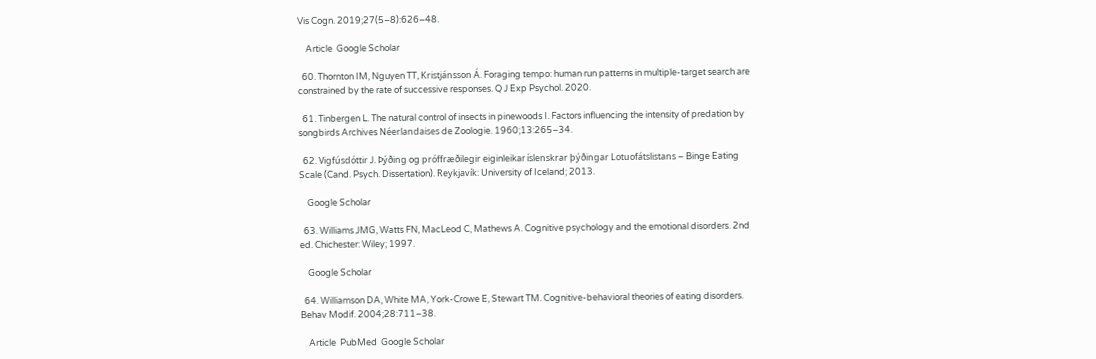Vis Cogn. 2019;27(5–8):626–48.

    Article  Google Scholar

  60. Thornton IM, Nguyen TT, Kristjánsson Á. Foraging tempo: human run patterns in multiple-target search are constrained by the rate of successive responses. Q J Exp Psychol. 2020.

  61. Tinbergen L. The natural control of insects in pinewoods I. Factors influencing the intensity of predation by songbirds Archives Néerlandaises de Zoologie. 1960;13:265–34.

  62. Vigfúsdóttir J. Þýðing og próffræðilegir eiginleikar íslenskrar þýðingar Lotuofátslistans – Binge Eating Scale (Cand. Psych. Dissertation). Reykjavík: University of Iceland; 2013.

    Google Scholar

  63. Williams JMG, Watts FN, MacLeod C, Mathews A. Cognitive psychology and the emotional disorders. 2nd ed. Chichester: Wiley; 1997.

    Google Scholar

  64. Williamson DA, White MA, York-Crowe E, Stewart TM. Cognitive-behavioral theories of eating disorders. Behav Modif. 2004;28:711–38.

    Article  PubMed  Google Scholar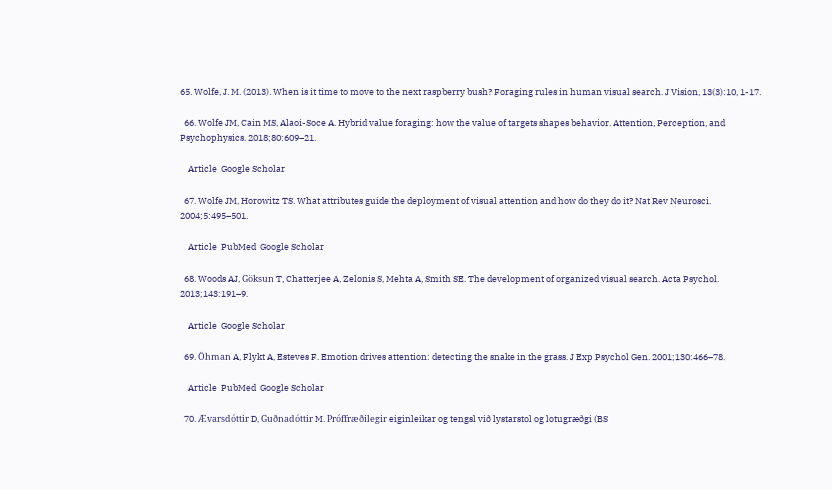65. Wolfe, J. M. (2013). When is it time to move to the next raspberry bush? Foraging rules in human visual search. J Vision, 13(3):10, 1-17.

  66. Wolfe JM, Cain MS, Alaoi-Soce A. Hybrid value foraging: how the value of targets shapes behavior. Attention, Perception, and Psychophysics. 2018;80:609–21.

    Article  Google Scholar

  67. Wolfe JM, Horowitz TS. What attributes guide the deployment of visual attention and how do they do it? Nat Rev Neurosci. 2004;5:495–501.

    Article  PubMed  Google Scholar

  68. Woods AJ, Göksun T, Chatterjee A, Zelonis S, Mehta A, Smith SE. The development of organized visual search. Acta Psychol. 2013;143:191–9.

    Article  Google Scholar

  69. Öhman A, Flykt A, Esteves F. Emotion drives attention: detecting the snake in the grass. J Exp Psychol Gen. 2001;130:466–78.

    Article  PubMed  Google Scholar

  70. Ævarsdóttir D, Guðnadóttir M. Próffræðilegir eiginleikar og tengsl við lystarstol og lotugræðgi (BS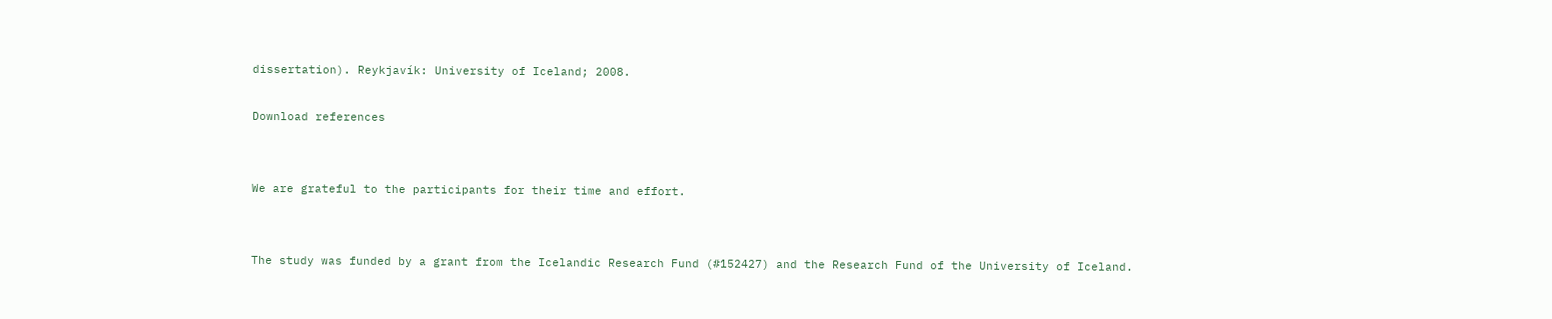dissertation). Reykjavík: University of Iceland; 2008.

Download references


We are grateful to the participants for their time and effort.


The study was funded by a grant from the Icelandic Research Fund (#152427) and the Research Fund of the University of Iceland.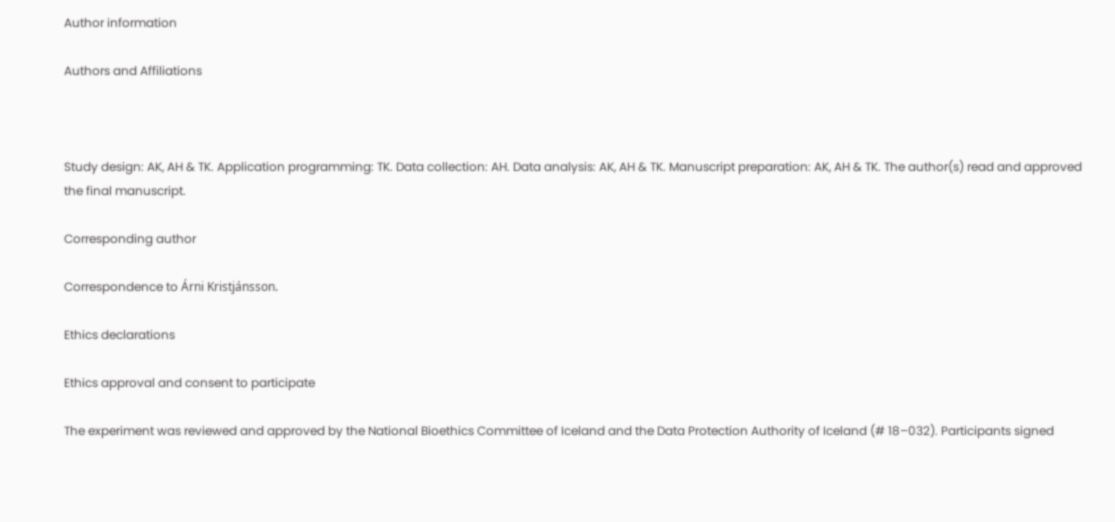Author information

Authors and Affiliations



Study design: AK, AH & TK. Application programming: TK. Data collection: AH. Data analysis: AK, AH & TK. Manuscript preparation: AK, AH & TK. The author(s) read and approved the final manuscript.

Corresponding author

Correspondence to Árni Kristjánsson.

Ethics declarations

Ethics approval and consent to participate

The experiment was reviewed and approved by the National Bioethics Committee of Iceland and the Data Protection Authority of Iceland (# 18–032). Participants signed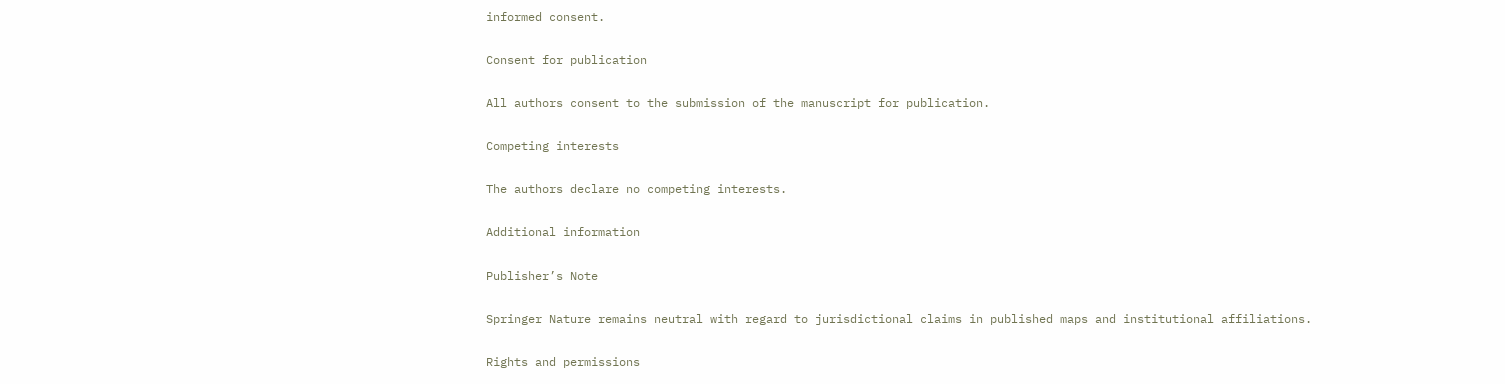informed consent.

Consent for publication

All authors consent to the submission of the manuscript for publication.

Competing interests

The authors declare no competing interests.

Additional information

Publisher’s Note

Springer Nature remains neutral with regard to jurisdictional claims in published maps and institutional affiliations.

Rights and permissions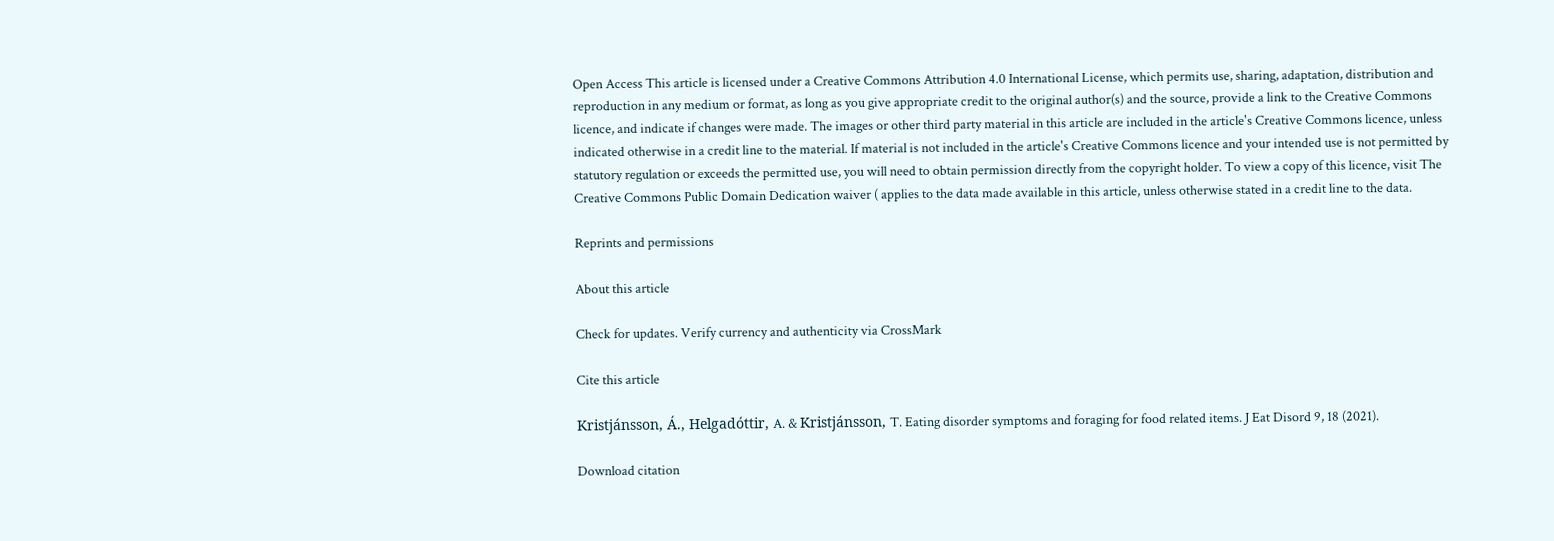Open Access This article is licensed under a Creative Commons Attribution 4.0 International License, which permits use, sharing, adaptation, distribution and reproduction in any medium or format, as long as you give appropriate credit to the original author(s) and the source, provide a link to the Creative Commons licence, and indicate if changes were made. The images or other third party material in this article are included in the article's Creative Commons licence, unless indicated otherwise in a credit line to the material. If material is not included in the article's Creative Commons licence and your intended use is not permitted by statutory regulation or exceeds the permitted use, you will need to obtain permission directly from the copyright holder. To view a copy of this licence, visit The Creative Commons Public Domain Dedication waiver ( applies to the data made available in this article, unless otherwise stated in a credit line to the data.

Reprints and permissions

About this article

Check for updates. Verify currency and authenticity via CrossMark

Cite this article

Kristjánsson, Á., Helgadóttir, A. & Kristjánsson, T. Eating disorder symptoms and foraging for food related items. J Eat Disord 9, 18 (2021).

Download citation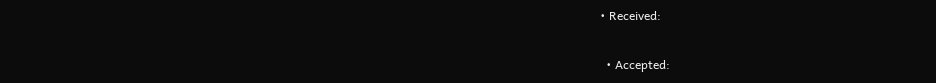• Received:

  • Accepted: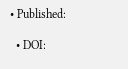• Published:

  • DOI: